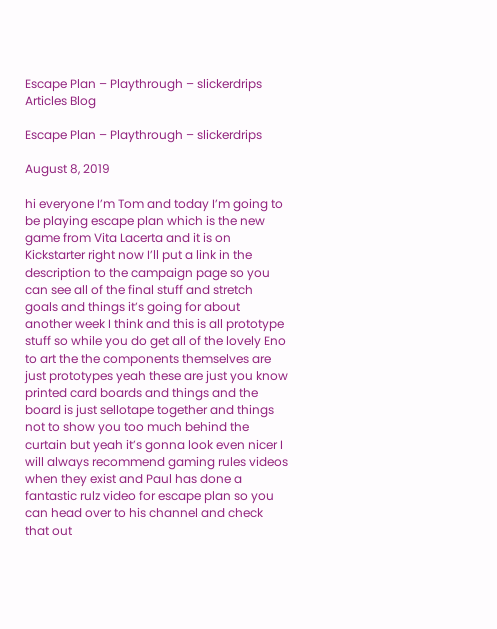Escape Plan – Playthrough – slickerdrips
Articles Blog

Escape Plan – Playthrough – slickerdrips

August 8, 2019

hi everyone I’m Tom and today I’m going to be playing escape plan which is the new game from Vita Lacerta and it is on Kickstarter right now I’ll put a link in the description to the campaign page so you can see all of the final stuff and stretch goals and things it’s going for about another week I think and this is all prototype stuff so while you do get all of the lovely Eno to art the the components themselves are just prototypes yeah these are just you know printed card boards and things and the board is just sellotape together and things not to show you too much behind the curtain but yeah it’s gonna look even nicer I will always recommend gaming rules videos when they exist and Paul has done a fantastic rulz video for escape plan so you can head over to his channel and check that out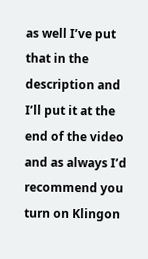as well I’ve put that in the description and I’ll put it at the end of the video and as always I’d recommend you turn on Klingon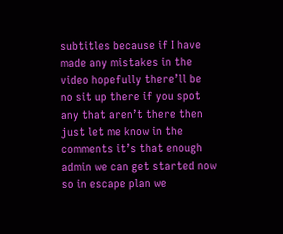subtitles because if I have made any mistakes in the video hopefully there’ll be no sit up there if you spot any that aren’t there then just let me know in the comments it’s that enough admin we can get started now so in escape plan we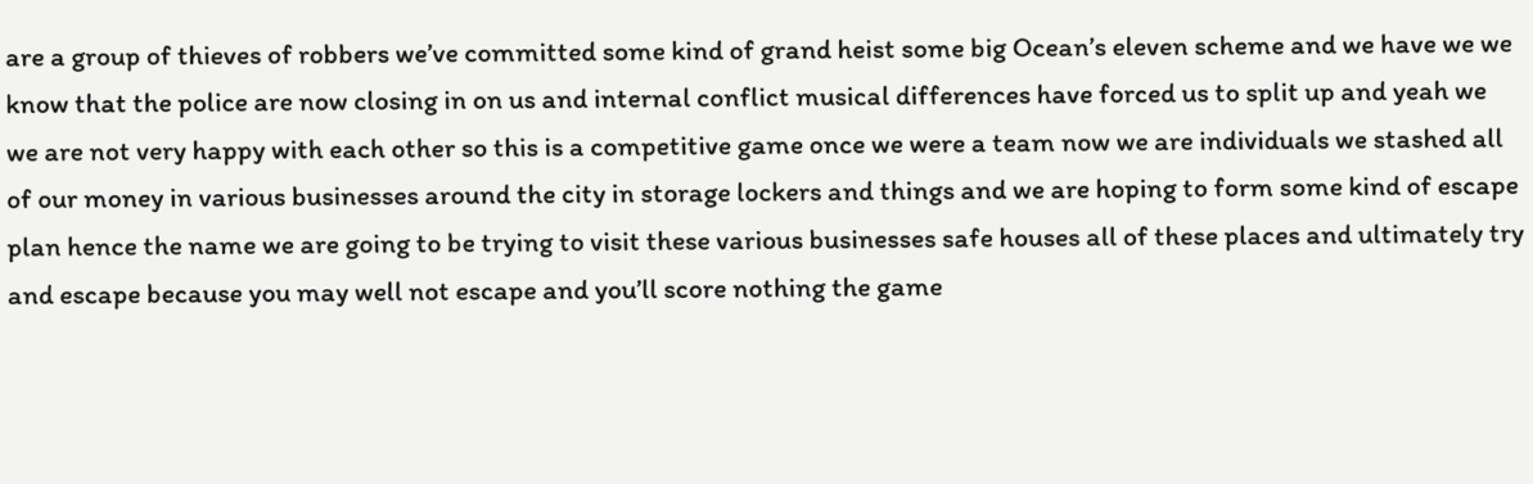are a group of thieves of robbers we’ve committed some kind of grand heist some big Ocean’s eleven scheme and we have we we know that the police are now closing in on us and internal conflict musical differences have forced us to split up and yeah we we are not very happy with each other so this is a competitive game once we were a team now we are individuals we stashed all of our money in various businesses around the city in storage lockers and things and we are hoping to form some kind of escape plan hence the name we are going to be trying to visit these various businesses safe houses all of these places and ultimately try and escape because you may well not escape and you’ll score nothing the game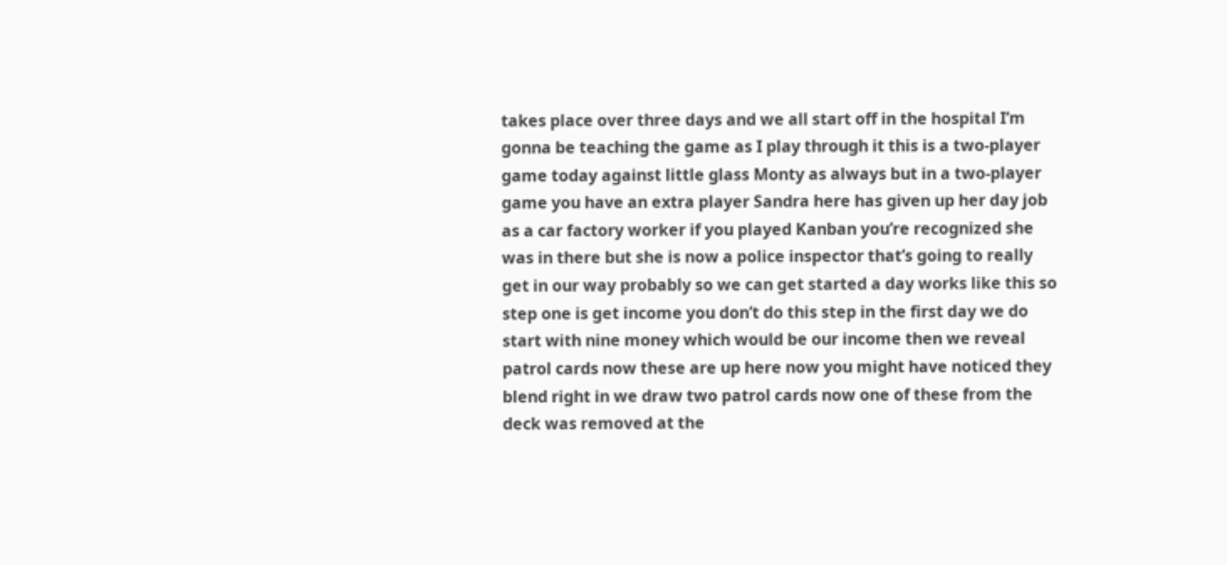takes place over three days and we all start off in the hospital I’m gonna be teaching the game as I play through it this is a two-player game today against little glass Monty as always but in a two-player game you have an extra player Sandra here has given up her day job as a car factory worker if you played Kanban you’re recognized she was in there but she is now a police inspector that’s going to really get in our way probably so we can get started a day works like this so step one is get income you don’t do this step in the first day we do start with nine money which would be our income then we reveal patrol cards now these are up here now you might have noticed they blend right in we draw two patrol cards now one of these from the deck was removed at the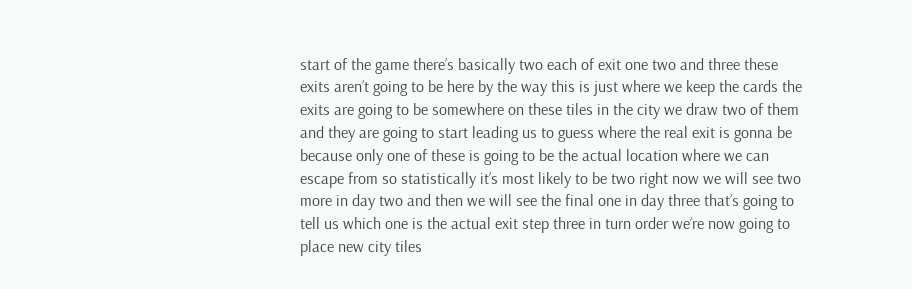start of the game there’s basically two each of exit one two and three these exits aren’t going to be here by the way this is just where we keep the cards the exits are going to be somewhere on these tiles in the city we draw two of them and they are going to start leading us to guess where the real exit is gonna be because only one of these is going to be the actual location where we can escape from so statistically it’s most likely to be two right now we will see two more in day two and then we will see the final one in day three that’s going to tell us which one is the actual exit step three in turn order we’re now going to place new city tiles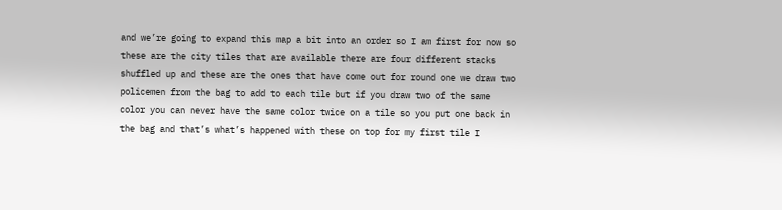and we’re going to expand this map a bit into an order so I am first for now so these are the city tiles that are available there are four different stacks shuffled up and these are the ones that have come out for round one we draw two policemen from the bag to add to each tile but if you draw two of the same color you can never have the same color twice on a tile so you put one back in the bag and that’s what’s happened with these on top for my first tile I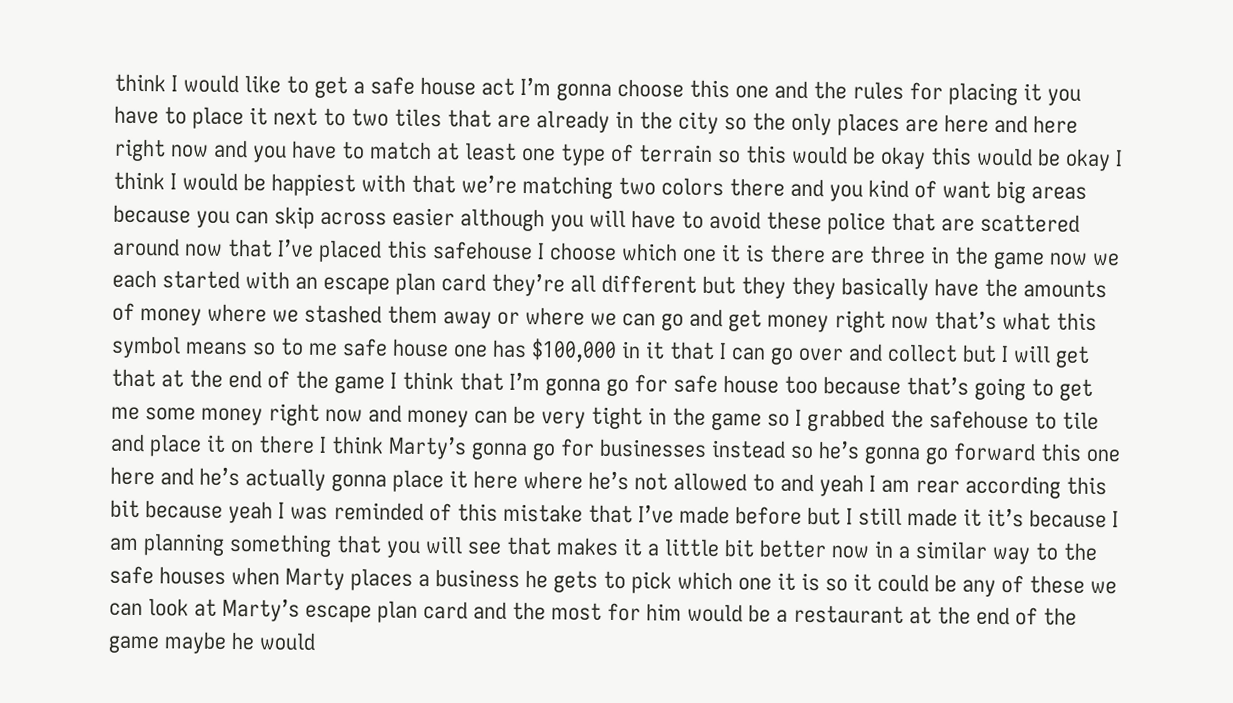think I would like to get a safe house act I’m gonna choose this one and the rules for placing it you have to place it next to two tiles that are already in the city so the only places are here and here right now and you have to match at least one type of terrain so this would be okay this would be okay I think I would be happiest with that we’re matching two colors there and you kind of want big areas because you can skip across easier although you will have to avoid these police that are scattered around now that I’ve placed this safehouse I choose which one it is there are three in the game now we each started with an escape plan card they’re all different but they they basically have the amounts of money where we stashed them away or where we can go and get money right now that’s what this symbol means so to me safe house one has $100,000 in it that I can go over and collect but I will get that at the end of the game I think that I’m gonna go for safe house too because that’s going to get me some money right now and money can be very tight in the game so I grabbed the safehouse to tile and place it on there I think Marty’s gonna go for businesses instead so he’s gonna go forward this one here and he’s actually gonna place it here where he’s not allowed to and yeah I am rear according this bit because yeah I was reminded of this mistake that I’ve made before but I still made it it’s because I am planning something that you will see that makes it a little bit better now in a similar way to the safe houses when Marty places a business he gets to pick which one it is so it could be any of these we can look at Marty’s escape plan card and the most for him would be a restaurant at the end of the game maybe he would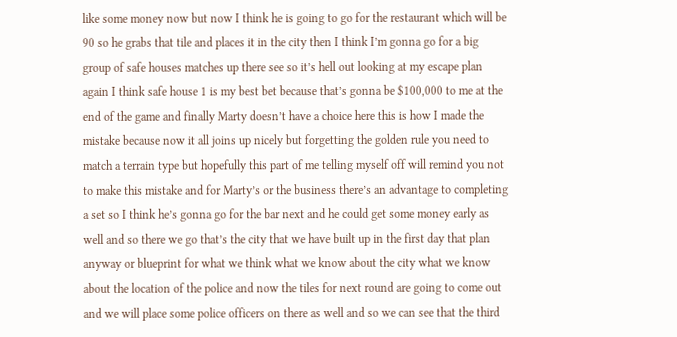like some money now but now I think he is going to go for the restaurant which will be 90 so he grabs that tile and places it in the city then I think I’m gonna go for a big group of safe houses matches up there see so it’s hell out looking at my escape plan again I think safe house 1 is my best bet because that’s gonna be $100,000 to me at the end of the game and finally Marty doesn’t have a choice here this is how I made the mistake because now it all joins up nicely but forgetting the golden rule you need to match a terrain type but hopefully this part of me telling myself off will remind you not to make this mistake and for Marty’s or the business there’s an advantage to completing a set so I think he’s gonna go for the bar next and he could get some money early as well and so there we go that’s the city that we have built up in the first day that plan anyway or blueprint for what we think what we know about the city what we know about the location of the police and now the tiles for next round are going to come out and we will place some police officers on there as well and so we can see that the third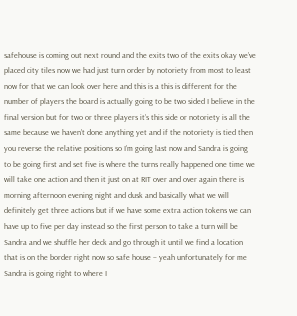safehouse is coming out next round and the exits two of the exits okay we’ve placed city tiles now we had just turn order by notoriety from most to least now for that we can look over here and this is a this is different for the number of players the board is actually going to be two sided I believe in the final version but for two or three players it’s this side or notoriety is all the same because we haven’t done anything yet and if the notoriety is tied then you reverse the relative positions so I’m going last now and Sandra is going to be going first and set five is where the turns really happened one time we will take one action and then it just on at RIT over and over again there is morning afternoon evening night and dusk and basically what we will definitely get three actions but if we have some extra action tokens we can have up to five per day instead so the first person to take a turn will be Sandra and we shuffle her deck and go through it until we find a location that is on the border right now so safe house – yeah unfortunately for me Sandra is going right to where I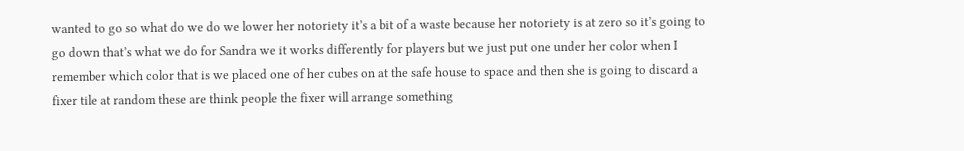wanted to go so what do we do we lower her notoriety it’s a bit of a waste because her notoriety is at zero so it’s going to go down that’s what we do for Sandra we it works differently for players but we just put one under her color when I remember which color that is we placed one of her cubes on at the safe house to space and then she is going to discard a fixer tile at random these are think people the fixer will arrange something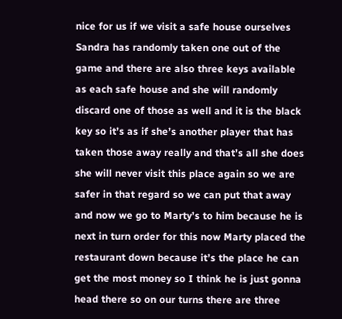nice for us if we visit a safe house ourselves Sandra has randomly taken one out of the game and there are also three keys available as each safe house and she will randomly discard one of those as well and it is the black key so it’s as if she’s another player that has taken those away really and that’s all she does she will never visit this place again so we are safer in that regard so we can put that away and now we go to Marty’s to him because he is next in turn order for this now Marty placed the restaurant down because it’s the place he can get the most money so I think he is just gonna head there so on our turns there are three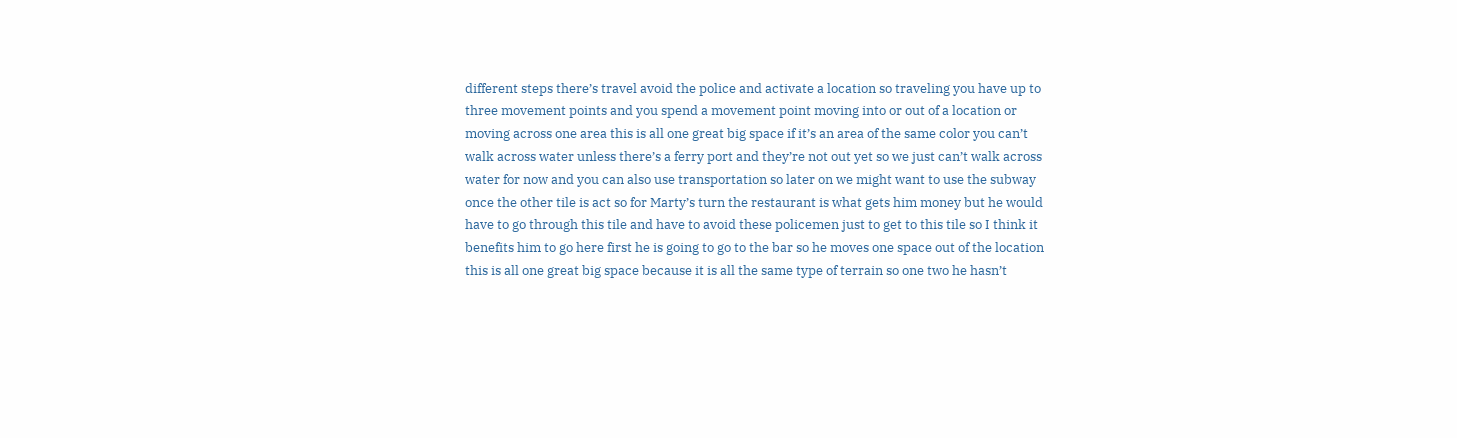different steps there’s travel avoid the police and activate a location so traveling you have up to three movement points and you spend a movement point moving into or out of a location or moving across one area this is all one great big space if it’s an area of the same color you can’t walk across water unless there’s a ferry port and they’re not out yet so we just can’t walk across water for now and you can also use transportation so later on we might want to use the subway once the other tile is act so for Marty’s turn the restaurant is what gets him money but he would have to go through this tile and have to avoid these policemen just to get to this tile so I think it benefits him to go here first he is going to go to the bar so he moves one space out of the location this is all one great big space because it is all the same type of terrain so one two he hasn’t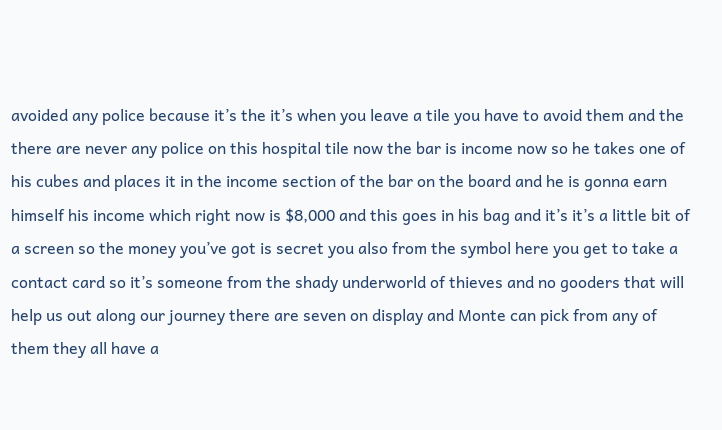avoided any police because it’s the it’s when you leave a tile you have to avoid them and the there are never any police on this hospital tile now the bar is income now so he takes one of his cubes and places it in the income section of the bar on the board and he is gonna earn himself his income which right now is $8,000 and this goes in his bag and it’s it’s a little bit of a screen so the money you’ve got is secret you also from the symbol here you get to take a contact card so it’s someone from the shady underworld of thieves and no gooders that will help us out along our journey there are seven on display and Monte can pick from any of them they all have a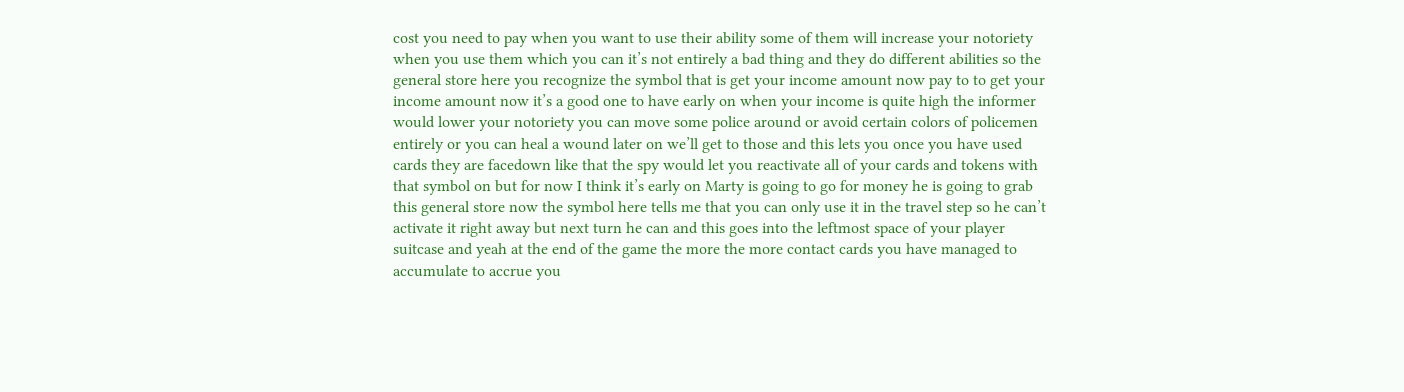cost you need to pay when you want to use their ability some of them will increase your notoriety when you use them which you can it’s not entirely a bad thing and they do different abilities so the general store here you recognize the symbol that is get your income amount now pay to to get your income amount now it’s a good one to have early on when your income is quite high the informer would lower your notoriety you can move some police around or avoid certain colors of policemen entirely or you can heal a wound later on we’ll get to those and this lets you once you have used cards they are facedown like that the spy would let you reactivate all of your cards and tokens with that symbol on but for now I think it’s early on Marty is going to go for money he is going to grab this general store now the symbol here tells me that you can only use it in the travel step so he can’t activate it right away but next turn he can and this goes into the leftmost space of your player suitcase and yeah at the end of the game the more the more contact cards you have managed to accumulate to accrue you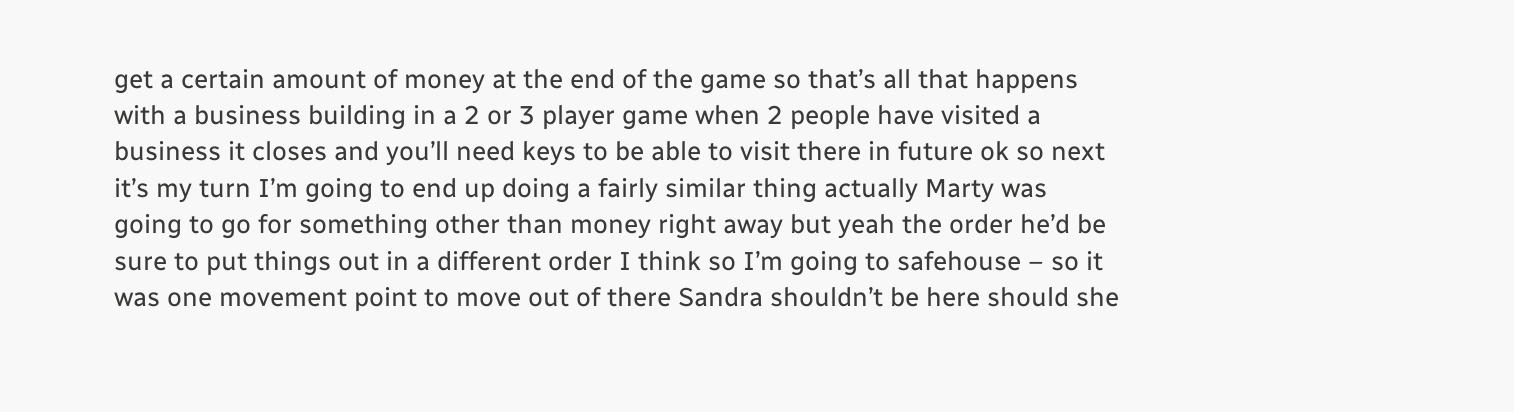get a certain amount of money at the end of the game so that’s all that happens with a business building in a 2 or 3 player game when 2 people have visited a business it closes and you’ll need keys to be able to visit there in future ok so next it’s my turn I’m going to end up doing a fairly similar thing actually Marty was going to go for something other than money right away but yeah the order he’d be sure to put things out in a different order I think so I’m going to safehouse – so it was one movement point to move out of there Sandra shouldn’t be here should she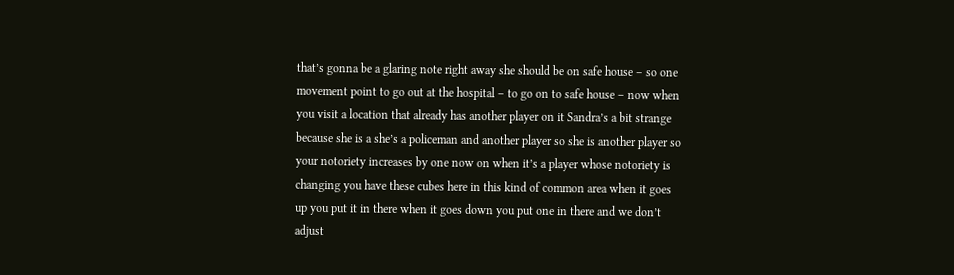that’s gonna be a glaring note right away she should be on safe house – so one movement point to go out at the hospital – to go on to safe house – now when you visit a location that already has another player on it Sandra’s a bit strange because she is a she’s a policeman and another player so she is another player so your notoriety increases by one now on when it’s a player whose notoriety is changing you have these cubes here in this kind of common area when it goes up you put it in there when it goes down you put one in there and we don’t adjust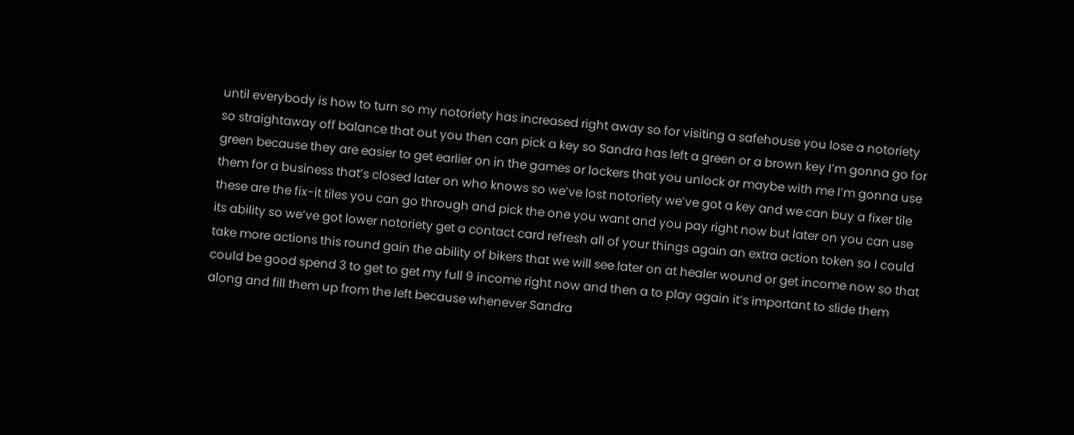until everybody is how to turn so my notoriety has increased right away so for visiting a safehouse you lose a notoriety so straightaway off balance that out you then can pick a key so Sandra has left a green or a brown key I’m gonna go for green because they are easier to get earlier on in the games or lockers that you unlock or maybe with me I’m gonna use them for a business that’s closed later on who knows so we’ve lost notoriety we’ve got a key and we can buy a fixer tile these are the fix-it tiles you can go through and pick the one you want and you pay right now but later on you can use its ability so we’ve got lower notoriety get a contact card refresh all of your things again an extra action token so I could take more actions this round gain the ability of bikers that we will see later on at healer wound or get income now so that could be good spend 3 to get to get my full 9 income right now and then a to play again it’s important to slide them along and fill them up from the left because whenever Sandra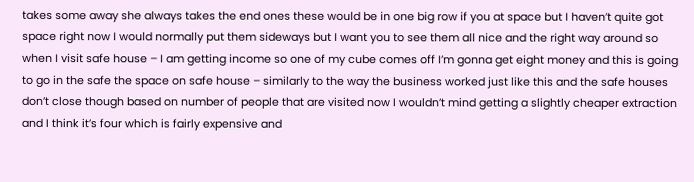takes some away she always takes the end ones these would be in one big row if you at space but I haven’t quite got space right now I would normally put them sideways but I want you to see them all nice and the right way around so when I visit safe house – I am getting income so one of my cube comes off I’m gonna get eight money and this is going to go in the safe the space on safe house – similarly to the way the business worked just like this and the safe houses don’t close though based on number of people that are visited now I wouldn’t mind getting a slightly cheaper extraction and I think it’s four which is fairly expensive and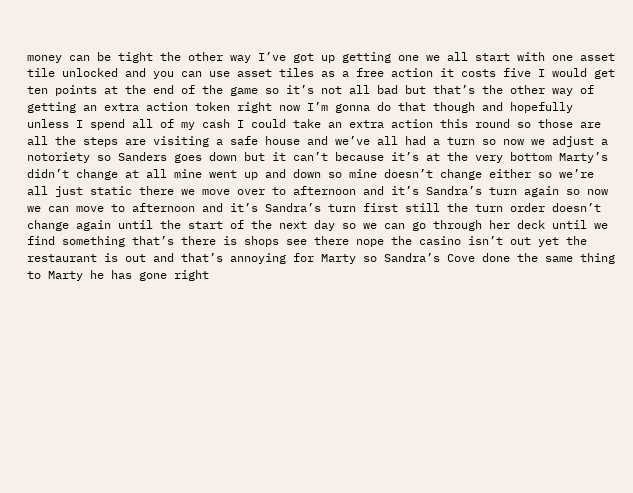money can be tight the other way I’ve got up getting one we all start with one asset tile unlocked and you can use asset tiles as a free action it costs five I would get ten points at the end of the game so it’s not all bad but that’s the other way of getting an extra action token right now I’m gonna do that though and hopefully unless I spend all of my cash I could take an extra action this round so those are all the steps are visiting a safe house and we’ve all had a turn so now we adjust a notoriety so Sanders goes down but it can’t because it’s at the very bottom Marty’s didn’t change at all mine went up and down so mine doesn’t change either so we’re all just static there we move over to afternoon and it’s Sandra’s turn again so now we can move to afternoon and it’s Sandra’s turn first still the turn order doesn’t change again until the start of the next day so we can go through her deck until we find something that’s there is shops see there nope the casino isn’t out yet the restaurant is out and that’s annoying for Marty so Sandra’s Cove done the same thing to Marty he has gone right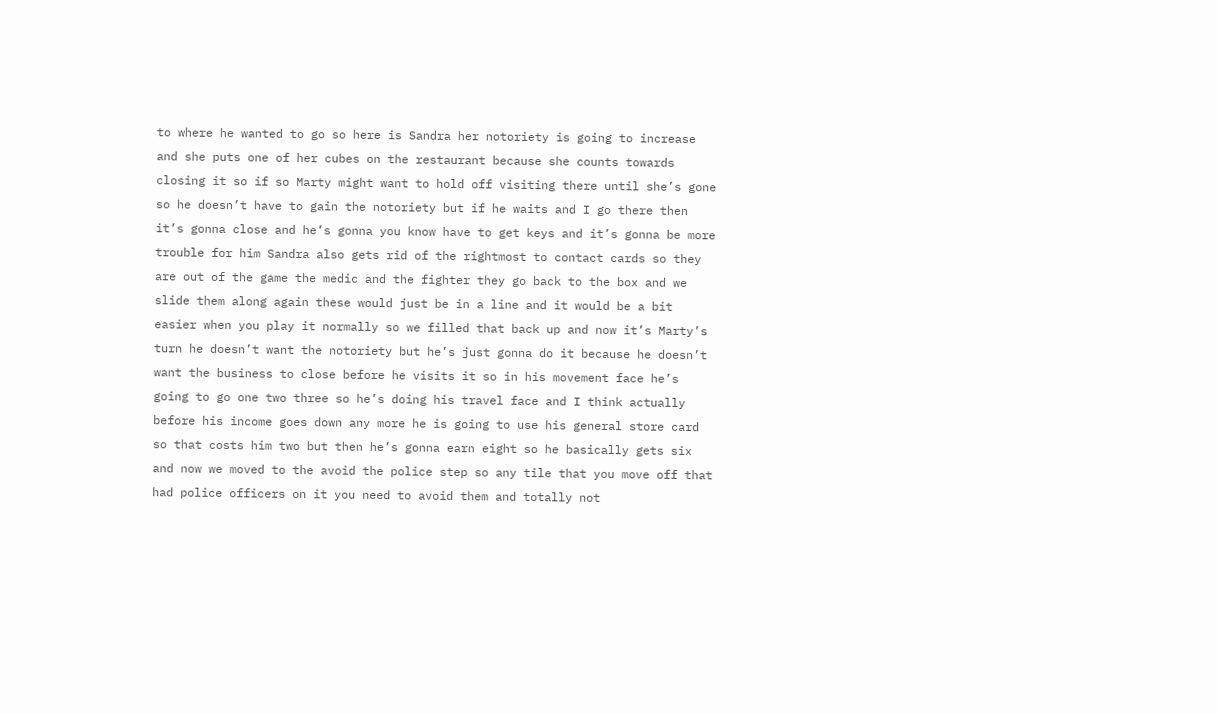to where he wanted to go so here is Sandra her notoriety is going to increase and she puts one of her cubes on the restaurant because she counts towards closing it so if so Marty might want to hold off visiting there until she’s gone so he doesn’t have to gain the notoriety but if he waits and I go there then it’s gonna close and he’s gonna you know have to get keys and it’s gonna be more trouble for him Sandra also gets rid of the rightmost to contact cards so they are out of the game the medic and the fighter they go back to the box and we slide them along again these would just be in a line and it would be a bit easier when you play it normally so we filled that back up and now it’s Marty’s turn he doesn’t want the notoriety but he’s just gonna do it because he doesn’t want the business to close before he visits it so in his movement face he’s going to go one two three so he’s doing his travel face and I think actually before his income goes down any more he is going to use his general store card so that costs him two but then he’s gonna earn eight so he basically gets six and now we moved to the avoid the police step so any tile that you move off that had police officers on it you need to avoid them and totally not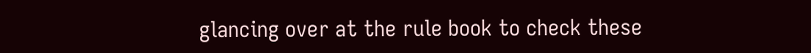glancing over at the rule book to check these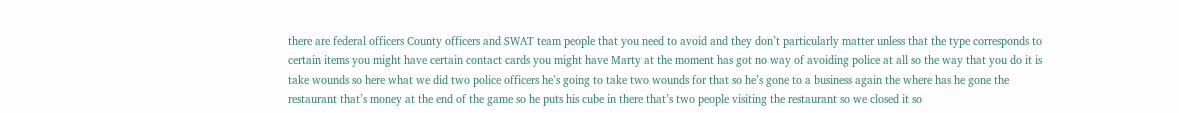there are federal officers County officers and SWAT team people that you need to avoid and they don’t particularly matter unless that the type corresponds to certain items you might have certain contact cards you might have Marty at the moment has got no way of avoiding police at all so the way that you do it is take wounds so here what we did two police officers he’s going to take two wounds for that so he’s gone to a business again the where has he gone the restaurant that’s money at the end of the game so he puts his cube in there that’s two people visiting the restaurant so we closed it so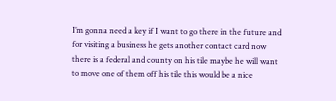I’m gonna need a key if I want to go there in the future and for visiting a business he gets another contact card now there is a federal and county on his tile maybe he will want to move one of them off his tile this would be a nice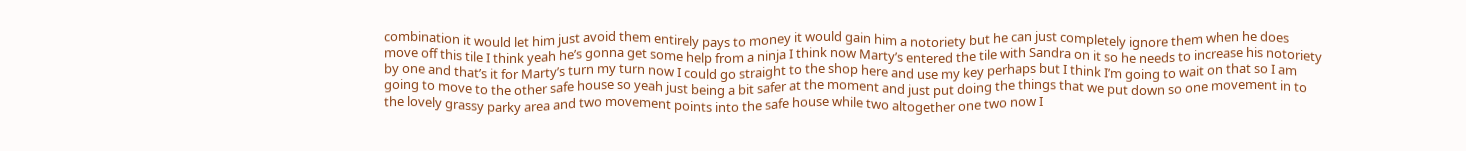combination it would let him just avoid them entirely pays to money it would gain him a notoriety but he can just completely ignore them when he does move off this tile I think yeah he’s gonna get some help from a ninja I think now Marty’s entered the tile with Sandra on it so he needs to increase his notoriety by one and that’s it for Marty’s turn my turn now I could go straight to the shop here and use my key perhaps but I think I’m going to wait on that so I am going to move to the other safe house so yeah just being a bit safer at the moment and just put doing the things that we put down so one movement in to the lovely grassy parky area and two movement points into the safe house while two altogether one two now I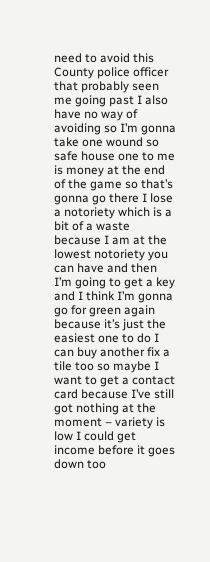need to avoid this County police officer that probably seen me going past I also have no way of avoiding so I’m gonna take one wound so safe house one to me is money at the end of the game so that’s gonna go there I lose a notoriety which is a bit of a waste because I am at the lowest notoriety you can have and then I’m going to get a key and I think I’m gonna go for green again because it’s just the easiest one to do I can buy another fix a tile too so maybe I want to get a contact card because I’ve still got nothing at the moment – variety is low I could get income before it goes down too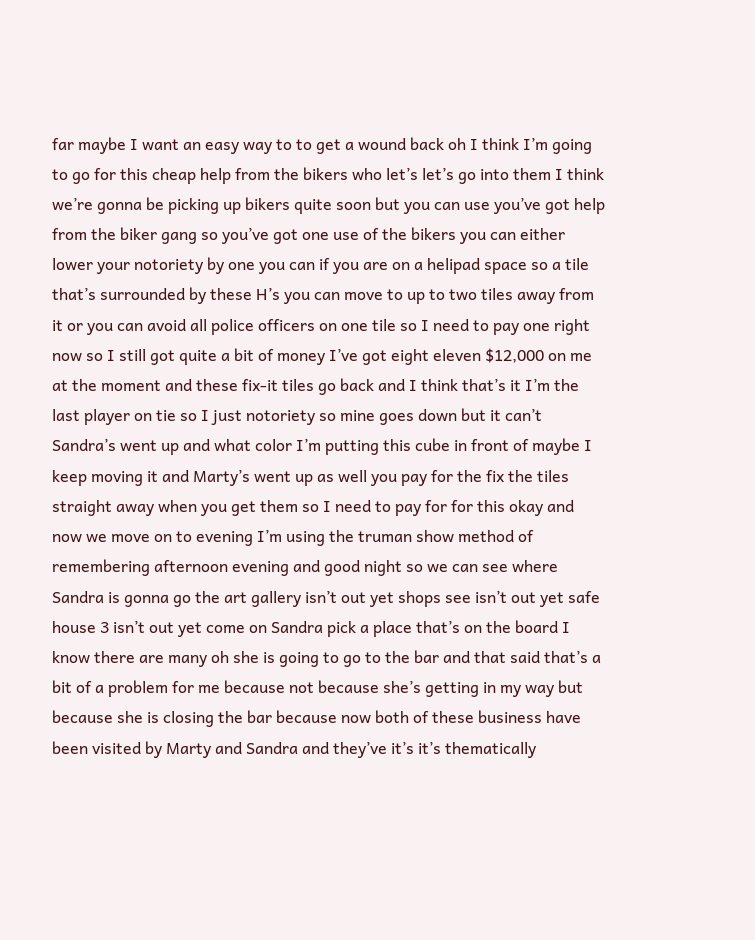far maybe I want an easy way to to get a wound back oh I think I’m going to go for this cheap help from the bikers who let’s let’s go into them I think we’re gonna be picking up bikers quite soon but you can use you’ve got help from the biker gang so you’ve got one use of the bikers you can either lower your notoriety by one you can if you are on a helipad space so a tile that’s surrounded by these H’s you can move to up to two tiles away from it or you can avoid all police officers on one tile so I need to pay one right now so I still got quite a bit of money I’ve got eight eleven $12,000 on me at the moment and these fix-it tiles go back and I think that’s it I’m the last player on tie so I just notoriety so mine goes down but it can’t Sandra’s went up and what color I’m putting this cube in front of maybe I keep moving it and Marty’s went up as well you pay for the fix the tiles straight away when you get them so I need to pay for for this okay and now we move on to evening I’m using the truman show method of remembering afternoon evening and good night so we can see where Sandra is gonna go the art gallery isn’t out yet shops see isn’t out yet safe house 3 isn’t out yet come on Sandra pick a place that’s on the board I know there are many oh she is going to go to the bar and that said that’s a bit of a problem for me because not because she’s getting in my way but because she is closing the bar because now both of these business have been visited by Marty and Sandra and they’ve it’s it’s thematically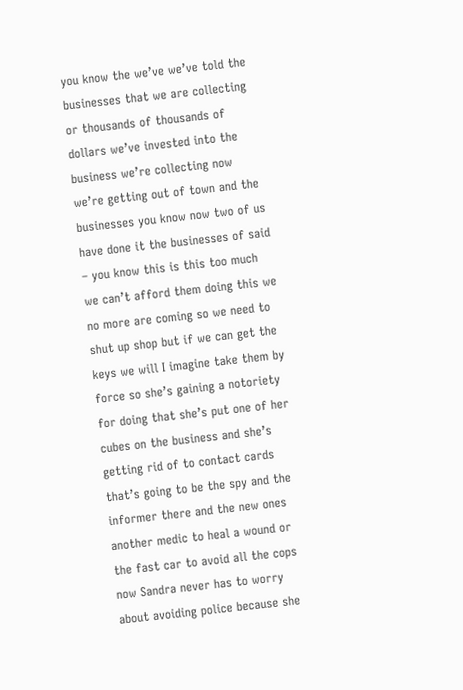you know the we’ve we’ve told the businesses that we are collecting or thousands of thousands of dollars we’ve invested into the business we’re collecting now we’re getting out of town and the businesses you know now two of us have done it the businesses of said – you know this is this too much we can’t afford them doing this we no more are coming so we need to shut up shop but if we can get the keys we will I imagine take them by force so she’s gaining a notoriety for doing that she’s put one of her cubes on the business and she’s getting rid of to contact cards that’s going to be the spy and the informer there and the new ones another medic to heal a wound or the fast car to avoid all the cops now Sandra never has to worry about avoiding police because she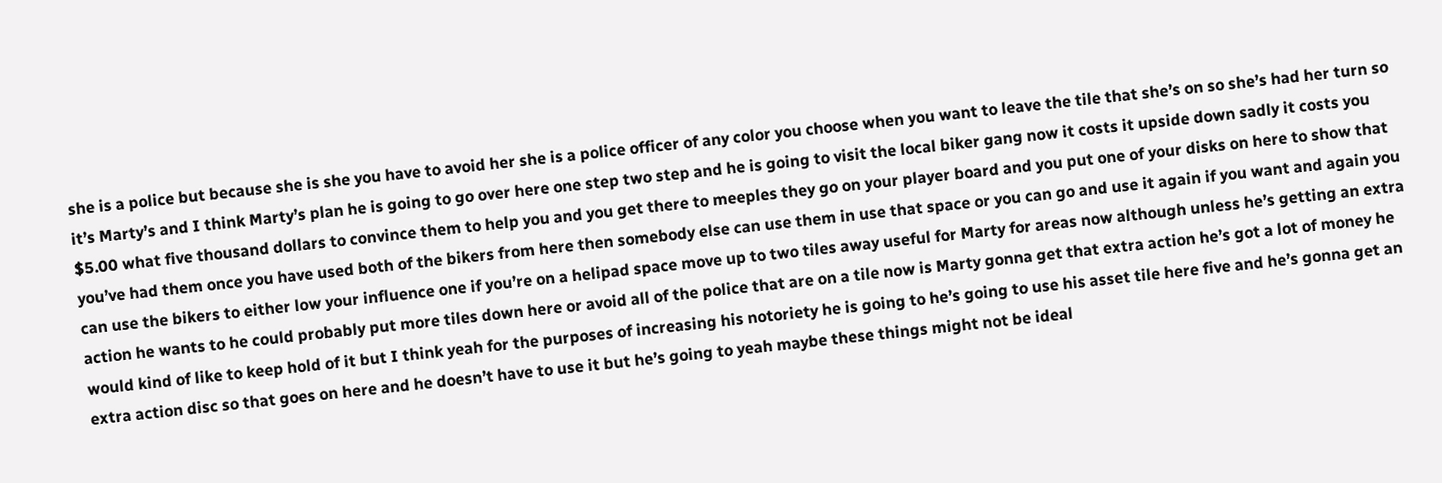she is a police but because she is she you have to avoid her she is a police officer of any color you choose when you want to leave the tile that she’s on so she’s had her turn so it’s Marty’s and I think Marty’s plan he is going to go over here one step two step and he is going to visit the local biker gang now it costs it upside down sadly it costs you $5.00 what five thousand dollars to convince them to help you and you get there to meeples they go on your player board and you put one of your disks on here to show that you’ve had them once you have used both of the bikers from here then somebody else can use them in use that space or you can go and use it again if you want and again you can use the bikers to either low your influence one if you’re on a helipad space move up to two tiles away useful for Marty for areas now although unless he’s getting an extra action he wants to he could probably put more tiles down here or avoid all of the police that are on a tile now is Marty gonna get that extra action he’s got a lot of money he would kind of like to keep hold of it but I think yeah for the purposes of increasing his notoriety he is going to he’s going to use his asset tile here five and he’s gonna get an extra action disc so that goes on here and he doesn’t have to use it but he’s going to yeah maybe these things might not be ideal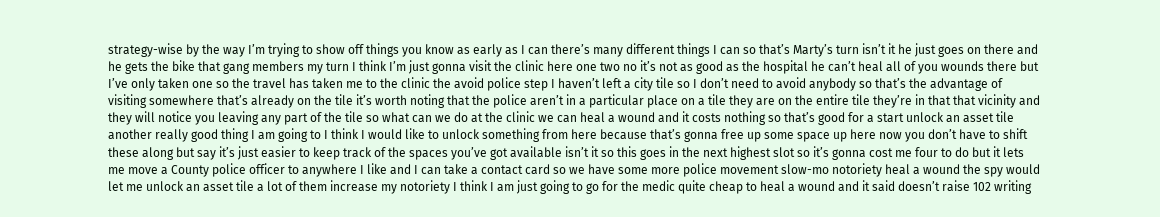strategy-wise by the way I’m trying to show off things you know as early as I can there’s many different things I can so that’s Marty’s turn isn’t it he just goes on there and he gets the bike that gang members my turn I think I’m just gonna visit the clinic here one two no it’s not as good as the hospital he can’t heal all of you wounds there but I’ve only taken one so the travel has taken me to the clinic the avoid police step I haven’t left a city tile so I don’t need to avoid anybody so that’s the advantage of visiting somewhere that’s already on the tile it’s worth noting that the police aren’t in a particular place on a tile they are on the entire tile they’re in that that vicinity and they will notice you leaving any part of the tile so what can we do at the clinic we can heal a wound and it costs nothing so that’s good for a start unlock an asset tile another really good thing I am going to I think I would like to unlock something from here because that’s gonna free up some space up here now you don’t have to shift these along but say it’s just easier to keep track of the spaces you’ve got available isn’t it so this goes in the next highest slot so it’s gonna cost me four to do but it lets me move a County police officer to anywhere I like and I can take a contact card so we have some more police movement slow-mo notoriety heal a wound the spy would let me unlock an asset tile a lot of them increase my notoriety I think I am just going to go for the medic quite cheap to heal a wound and it said doesn’t raise 102 writing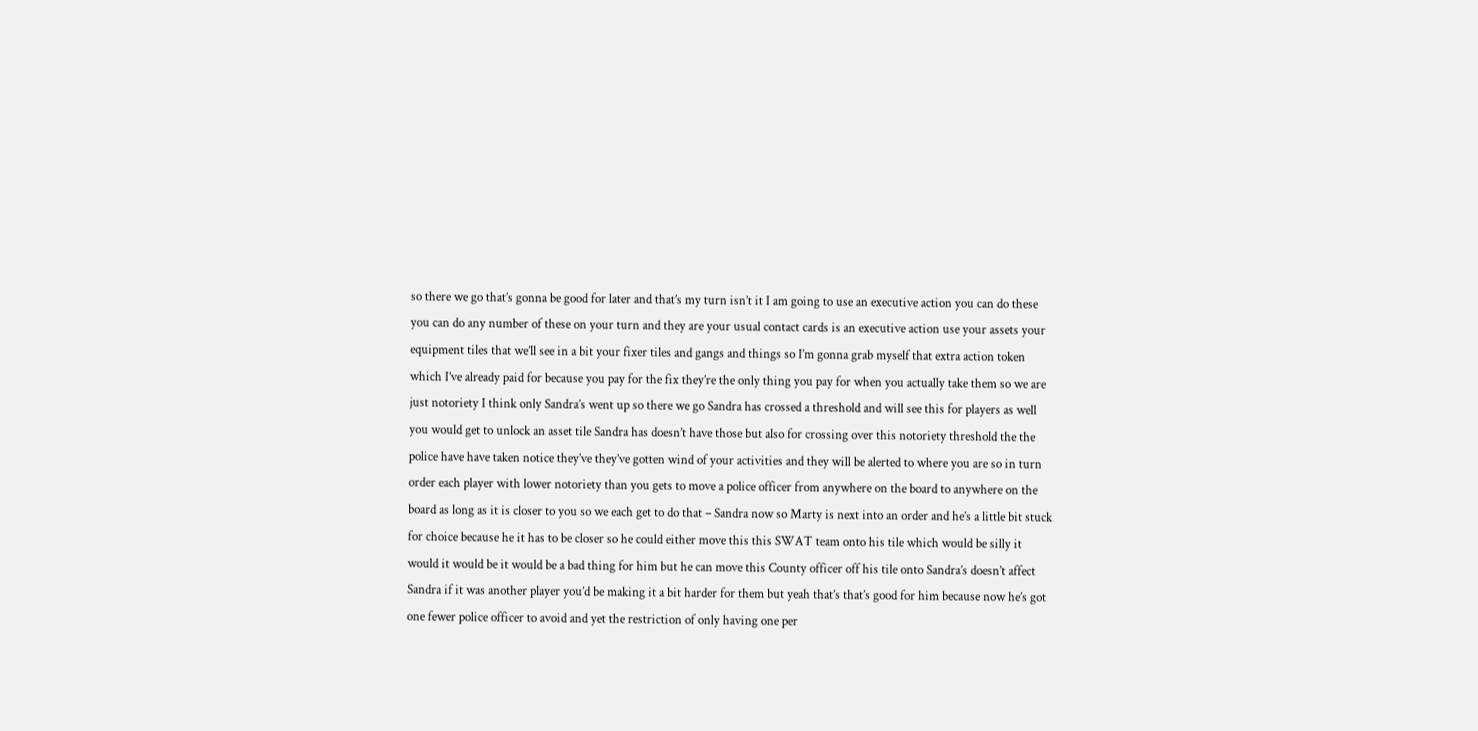so there we go that’s gonna be good for later and that’s my turn isn’t it I am going to use an executive action you can do these you can do any number of these on your turn and they are your usual contact cards is an executive action use your assets your equipment tiles that we’ll see in a bit your fixer tiles and gangs and things so I’m gonna grab myself that extra action token which I’ve already paid for because you pay for the fix they’re the only thing you pay for when you actually take them so we are just notoriety I think only Sandra’s went up so there we go Sandra has crossed a threshold and will see this for players as well you would get to unlock an asset tile Sandra has doesn’t have those but also for crossing over this notoriety threshold the the police have have taken notice they’ve they’ve gotten wind of your activities and they will be alerted to where you are so in turn order each player with lower notoriety than you gets to move a police officer from anywhere on the board to anywhere on the board as long as it is closer to you so we each get to do that – Sandra now so Marty is next into an order and he’s a little bit stuck for choice because he it has to be closer so he could either move this this SWAT team onto his tile which would be silly it would it would be it would be a bad thing for him but he can move this County officer off his tile onto Sandra’s doesn’t affect Sandra if it was another player you’d be making it a bit harder for them but yeah that’s that’s good for him because now he’s got one fewer police officer to avoid and yet the restriction of only having one per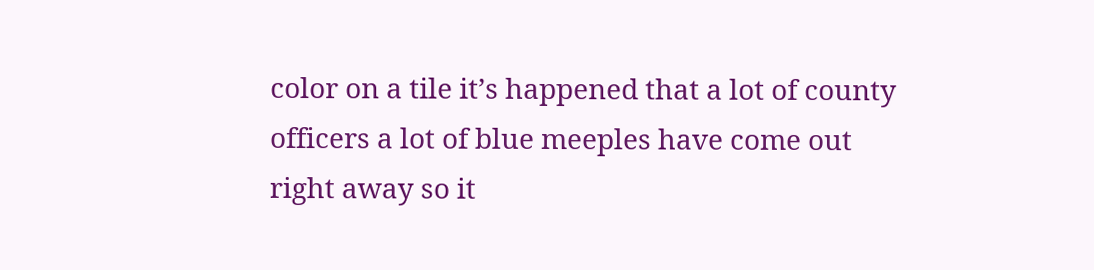color on a tile it’s happened that a lot of county officers a lot of blue meeples have come out right away so it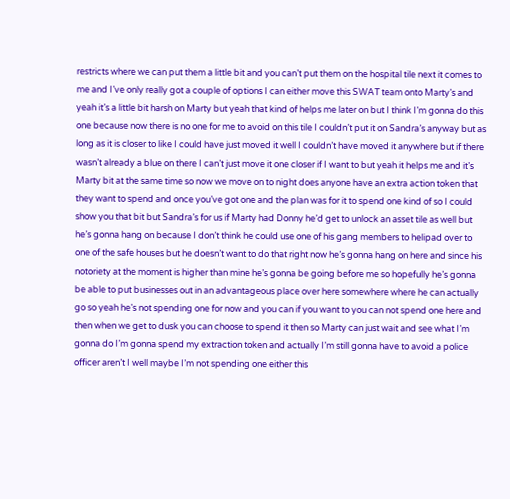restricts where we can put them a little bit and you can’t put them on the hospital tile next it comes to me and I’ve only really got a couple of options I can either move this SWAT team onto Marty’s and yeah it’s a little bit harsh on Marty but yeah that kind of helps me later on but I think I’m gonna do this one because now there is no one for me to avoid on this tile I couldn’t put it on Sandra’s anyway but as long as it is closer to like I could have just moved it well I couldn’t have moved it anywhere but if there wasn’t already a blue on there I can’t just move it one closer if I want to but yeah it helps me and it’s Marty bit at the same time so now we move on to night does anyone have an extra action token that they want to spend and once you’ve got one and the plan was for it to spend one kind of so I could show you that bit but Sandra’s for us if Marty had Donny he’d get to unlock an asset tile as well but he’s gonna hang on because I don’t think he could use one of his gang members to helipad over to one of the safe houses but he doesn’t want to do that right now he’s gonna hang on here and since his notoriety at the moment is higher than mine he’s gonna be going before me so hopefully he’s gonna be able to put businesses out in an advantageous place over here somewhere where he can actually go so yeah he’s not spending one for now and you can if you want to you can not spend one here and then when we get to dusk you can choose to spend it then so Marty can just wait and see what I’m gonna do I’m gonna spend my extraction token and actually I’m still gonna have to avoid a police officer aren’t I well maybe I’m not spending one either this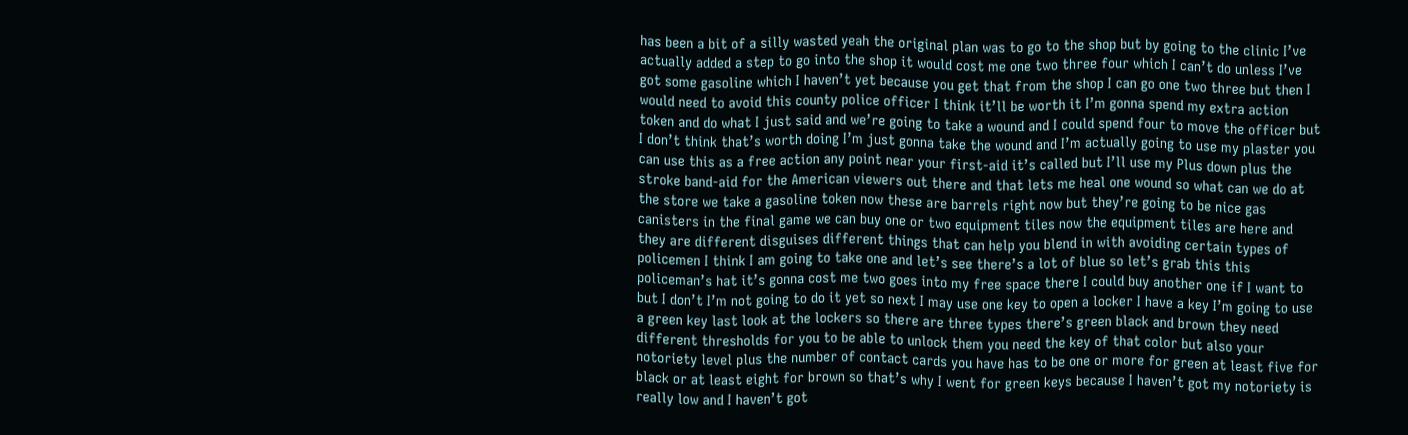has been a bit of a silly wasted yeah the original plan was to go to the shop but by going to the clinic I’ve actually added a step to go into the shop it would cost me one two three four which I can’t do unless I’ve got some gasoline which I haven’t yet because you get that from the shop I can go one two three but then I would need to avoid this county police officer I think it’ll be worth it I’m gonna spend my extra action token and do what I just said and we’re going to take a wound and I could spend four to move the officer but I don’t think that’s worth doing I’m just gonna take the wound and I’m actually going to use my plaster you can use this as a free action any point near your first-aid it’s called but I’ll use my Plus down plus the stroke band-aid for the American viewers out there and that lets me heal one wound so what can we do at the store we take a gasoline token now these are barrels right now but they’re going to be nice gas canisters in the final game we can buy one or two equipment tiles now the equipment tiles are here and they are different disguises different things that can help you blend in with avoiding certain types of policemen I think I am going to take one and let’s see there’s a lot of blue so let’s grab this this policeman’s hat it’s gonna cost me two goes into my free space there I could buy another one if I want to but I don’t I’m not going to do it yet so next I may use one key to open a locker I have a key I’m going to use a green key last look at the lockers so there are three types there’s green black and brown they need different thresholds for you to be able to unlock them you need the key of that color but also your notoriety level plus the number of contact cards you have has to be one or more for green at least five for black or at least eight for brown so that’s why I went for green keys because I haven’t got my notoriety is really low and I haven’t got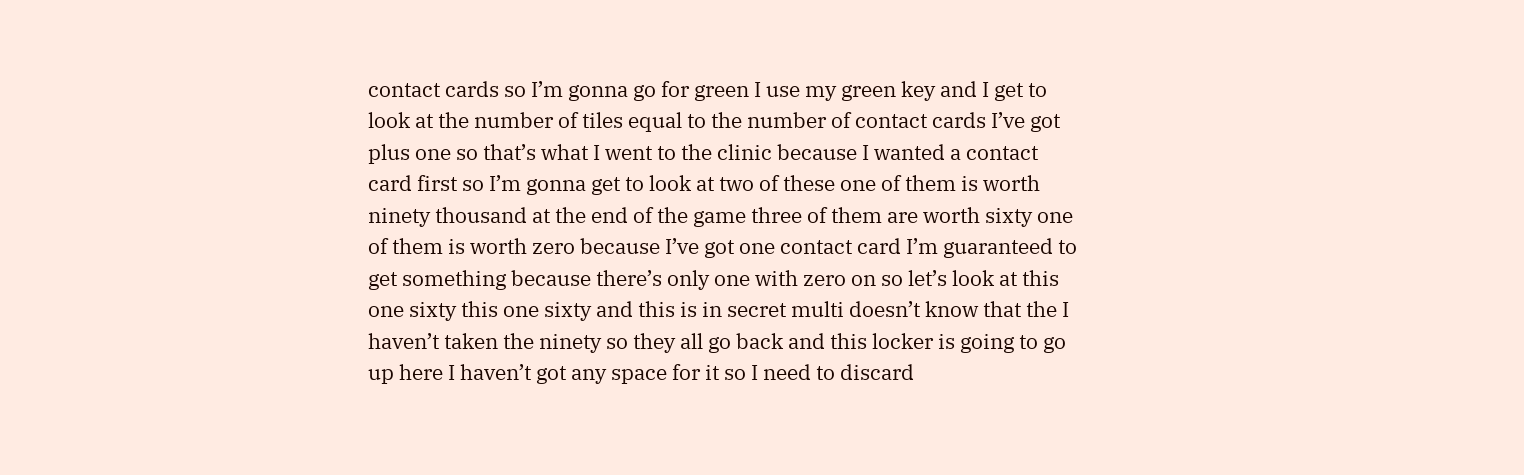contact cards so I’m gonna go for green I use my green key and I get to look at the number of tiles equal to the number of contact cards I’ve got plus one so that’s what I went to the clinic because I wanted a contact card first so I’m gonna get to look at two of these one of them is worth ninety thousand at the end of the game three of them are worth sixty one of them is worth zero because I’ve got one contact card I’m guaranteed to get something because there’s only one with zero on so let’s look at this one sixty this one sixty and this is in secret multi doesn’t know that the I haven’t taken the ninety so they all go back and this locker is going to go up here I haven’t got any space for it so I need to discard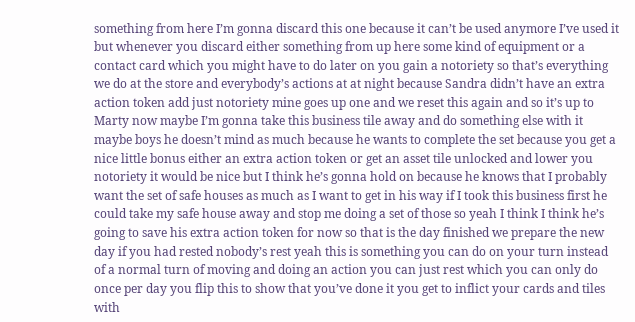something from here I’m gonna discard this one because it can’t be used anymore I’ve used it but whenever you discard either something from up here some kind of equipment or a contact card which you might have to do later on you gain a notoriety so that’s everything we do at the store and everybody’s actions at at night because Sandra didn’t have an extra action token add just notoriety mine goes up one and we reset this again and so it’s up to Marty now maybe I’m gonna take this business tile away and do something else with it maybe boys he doesn’t mind as much because he wants to complete the set because you get a nice little bonus either an extra action token or get an asset tile unlocked and lower you notoriety it would be nice but I think he’s gonna hold on because he knows that I probably want the set of safe houses as much as I want to get in his way if I took this business first he could take my safe house away and stop me doing a set of those so yeah I think I think he’s going to save his extra action token for now so that is the day finished we prepare the new day if you had rested nobody’s rest yeah this is something you can do on your turn instead of a normal turn of moving and doing an action you can just rest which you can only do once per day you flip this to show that you’ve done it you get to inflict your cards and tiles with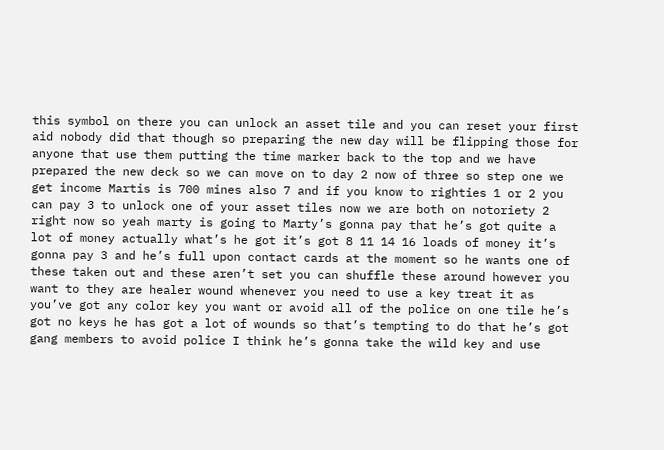this symbol on there you can unlock an asset tile and you can reset your first aid nobody did that though so preparing the new day will be flipping those for anyone that use them putting the time marker back to the top and we have prepared the new deck so we can move on to day 2 now of three so step one we get income Martis is 700 mines also 7 and if you know to righties 1 or 2 you can pay 3 to unlock one of your asset tiles now we are both on notoriety 2 right now so yeah marty is going to Marty’s gonna pay that he’s got quite a lot of money actually what’s he got it’s got 8 11 14 16 loads of money it’s gonna pay 3 and he’s full upon contact cards at the moment so he wants one of these taken out and these aren’t set you can shuffle these around however you want to they are healer wound whenever you need to use a key treat it as you’ve got any color key you want or avoid all of the police on one tile he’s got no keys he has got a lot of wounds so that’s tempting to do that he’s got gang members to avoid police I think he’s gonna take the wild key and use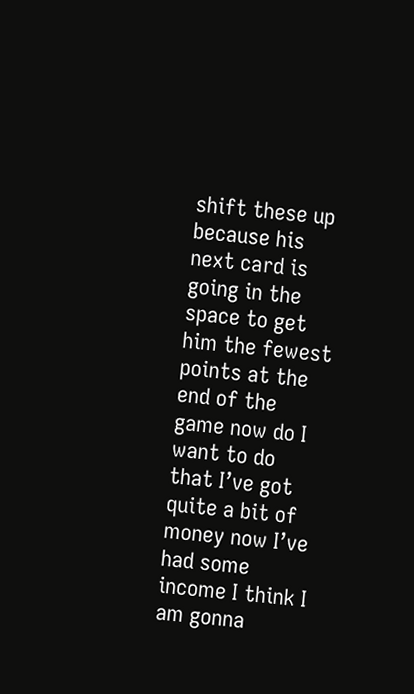shift these up because his next card is going in the space to get him the fewest points at the end of the game now do I want to do that I’ve got quite a bit of money now I’ve had some income I think I am gonna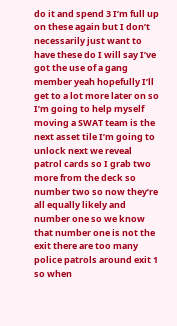do it and spend 3 I’m full up on these again but I don’t necessarily just want to have these do I will say I’ve got the use of a gang member yeah hopefully I’ll get to a lot more later on so I’m going to help myself moving a SWAT team is the next asset tile I’m going to unlock next we reveal patrol cards so I grab two more from the deck so number two so now they’re all equally likely and number one so we know that number one is not the exit there are too many police patrols around exit 1 so when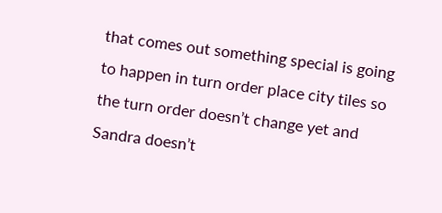that comes out something special is going to happen in turn order place city tiles so the turn order doesn’t change yet and Sandra doesn’t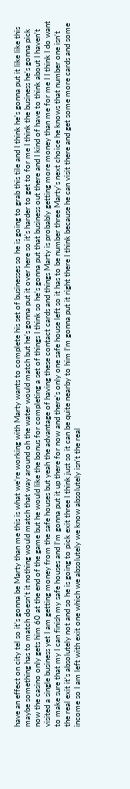have an effect on city tel so it’s gonna be Marty than me this is what we’re working with Marty wants to complete his set of businesses so he is going to grab this tile and I think he’s gonna put it like like this maybe something has to match doesn’t it nothing would match that way around oh the water would match but he’s gonna put it over here so it’s harder to get to for me I think the business he’s gonna pick now the casino only gets him 60 at the end of the game but he would like the bonus for completing a set of things I think so he’s gonna put that business out there and I kind of have to think about I haven’t visited a single business yet I am getting money from the safe houses but yeah the advantage of having these contact cards and things Marty is probably getting more money than me for me I I think I do want to make sure that my I can finish my safe houses and I’m gonna put it up there for now and there’s only one safe house left so it has to be number three Marty’s next choice he knows that number one isn’t the real exit it’s absolutely not and so he is going to pick exit three I think just so it can be quite nearby to him I’m gonna put it right there I think because he can visit there and get some more cards and some income so I am left with exit one which we absolutely we know absolutely isn’t the real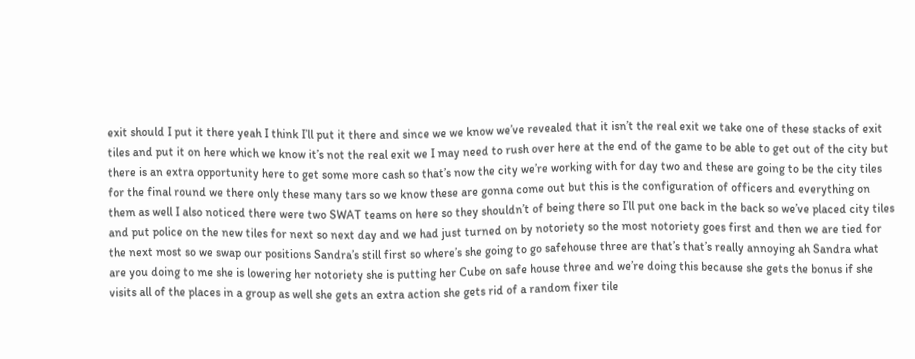exit should I put it there yeah I think I’ll put it there and since we we know we’ve revealed that it isn’t the real exit we take one of these stacks of exit tiles and put it on here which we know it’s not the real exit we I may need to rush over here at the end of the game to be able to get out of the city but there is an extra opportunity here to get some more cash so that’s now the city we’re working with for day two and these are going to be the city tiles for the final round we there only these many tars so we know these are gonna come out but this is the configuration of officers and everything on them as well I also noticed there were two SWAT teams on here so they shouldn’t of being there so I’ll put one back in the back so we’ve placed city tiles and put police on the new tiles for next so next day and we had just turned on by notoriety so the most notoriety goes first and then we are tied for the next most so we swap our positions Sandra’s still first so where’s she going to go safehouse three are that’s that’s really annoying ah Sandra what are you doing to me she is lowering her notoriety she is putting her Cube on safe house three and we’re doing this because she gets the bonus if she visits all of the places in a group as well she gets an extra action she gets rid of a random fixer tile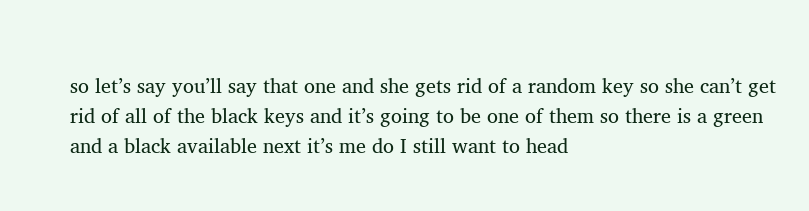so let’s say you’ll say that one and she gets rid of a random key so she can’t get rid of all of the black keys and it’s going to be one of them so there is a green and a black available next it’s me do I still want to head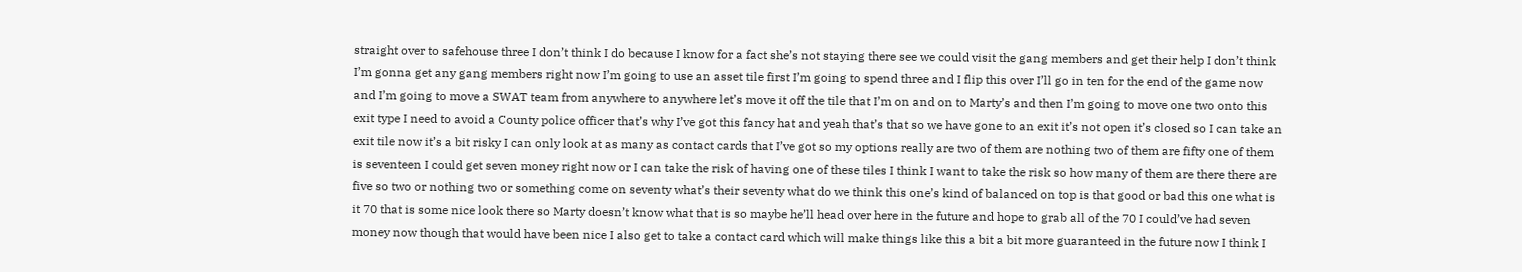straight over to safehouse three I don’t think I do because I know for a fact she’s not staying there see we could visit the gang members and get their help I don’t think I’m gonna get any gang members right now I’m going to use an asset tile first I’m going to spend three and I flip this over I’ll go in ten for the end of the game now and I’m going to move a SWAT team from anywhere to anywhere let’s move it off the tile that I’m on and on to Marty’s and then I’m going to move one two onto this exit type I need to avoid a County police officer that’s why I’ve got this fancy hat and yeah that’s that so we have gone to an exit it’s not open it’s closed so I can take an exit tile now it’s a bit risky I can only look at as many as contact cards that I’ve got so my options really are two of them are nothing two of them are fifty one of them is seventeen I could get seven money right now or I can take the risk of having one of these tiles I think I want to take the risk so how many of them are there there are five so two or nothing two or something come on seventy what’s their seventy what do we think this one’s kind of balanced on top is that good or bad this one what is it 70 that is some nice look there so Marty doesn’t know what that is so maybe he’ll head over here in the future and hope to grab all of the 70 I could’ve had seven money now though that would have been nice I also get to take a contact card which will make things like this a bit a bit more guaranteed in the future now I think I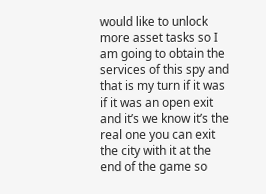would like to unlock more asset tasks so I am going to obtain the services of this spy and that is my turn if it was if it was an open exit and it’s we know it’s the real one you can exit the city with it at the end of the game so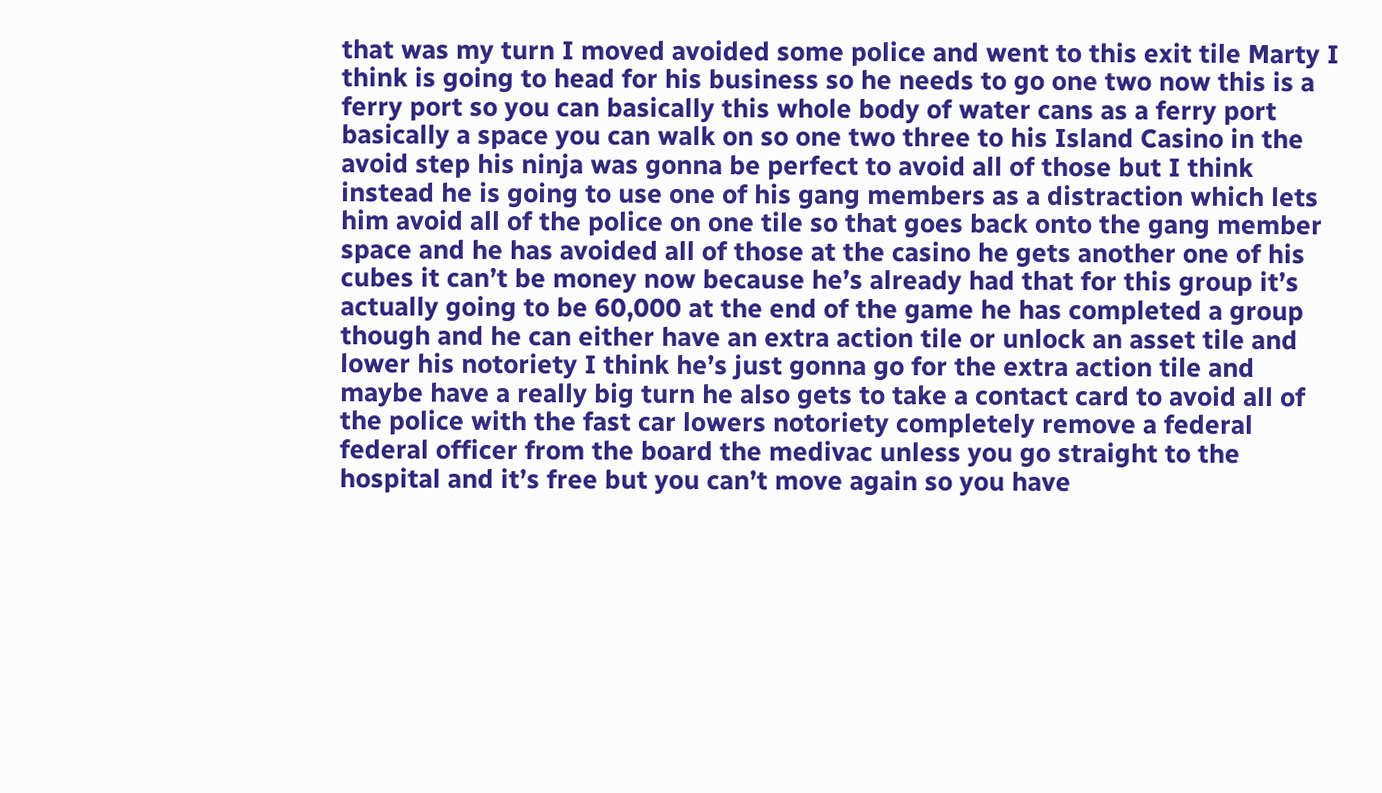that was my turn I moved avoided some police and went to this exit tile Marty I think is going to head for his business so he needs to go one two now this is a ferry port so you can basically this whole body of water cans as a ferry port basically a space you can walk on so one two three to his Island Casino in the avoid step his ninja was gonna be perfect to avoid all of those but I think instead he is going to use one of his gang members as a distraction which lets him avoid all of the police on one tile so that goes back onto the gang member space and he has avoided all of those at the casino he gets another one of his cubes it can’t be money now because he’s already had that for this group it’s actually going to be 60,000 at the end of the game he has completed a group though and he can either have an extra action tile or unlock an asset tile and lower his notoriety I think he’s just gonna go for the extra action tile and maybe have a really big turn he also gets to take a contact card to avoid all of the police with the fast car lowers notoriety completely remove a federal federal officer from the board the medivac unless you go straight to the hospital and it’s free but you can’t move again so you have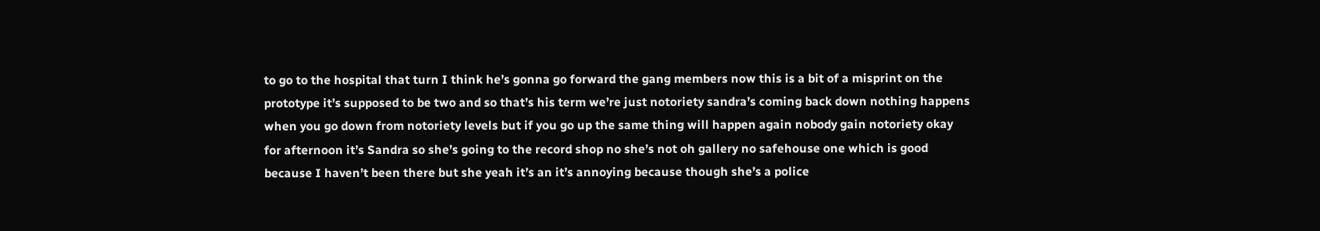to go to the hospital that turn I think he’s gonna go forward the gang members now this is a bit of a misprint on the prototype it’s supposed to be two and so that’s his term we’re just notoriety sandra’s coming back down nothing happens when you go down from notoriety levels but if you go up the same thing will happen again nobody gain notoriety okay for afternoon it’s Sandra so she’s going to the record shop no she’s not oh gallery no safehouse one which is good because I haven’t been there but she yeah it’s an it’s annoying because though she’s a police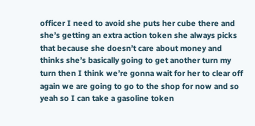officer I need to avoid she puts her cube there and she’s getting an extra action token she always picks that because she doesn’t care about money and thinks she’s basically going to get another turn my turn then I think we’re gonna wait for her to clear off again we are going to go to the shop for now and so yeah so I can take a gasoline token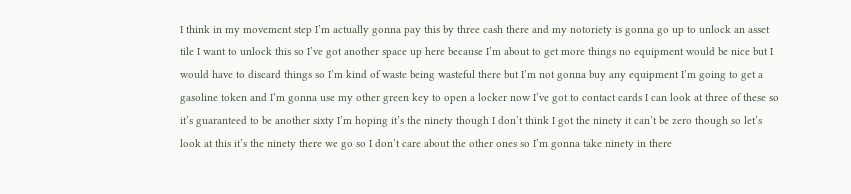I think in my movement step I’m actually gonna pay this by three cash there and my notoriety is gonna go up to unlock an asset tile I want to unlock this so I’ve got another space up here because I’m about to get more things no equipment would be nice but I would have to discard things so I’m kind of waste being wasteful there but I’m not gonna buy any equipment I’m going to get a gasoline token and I’m gonna use my other green key to open a locker now I’ve got to contact cards I can look at three of these so it’s guaranteed to be another sixty I’m hoping it’s the ninety though I don’t think I got the ninety it can’t be zero though so let’s look at this it’s the ninety there we go so I don’t care about the other ones so I’m gonna take ninety in there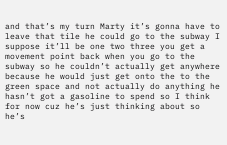and that’s my turn Marty it’s gonna have to leave that tile he could go to the subway I suppose it’ll be one two three you get a movement point back when you go to the subway so he couldn’t actually get anywhere because he would just get onto the to the green space and not actually do anything he hasn’t got a gasoline to spend so I think for now cuz he’s just thinking about so he’s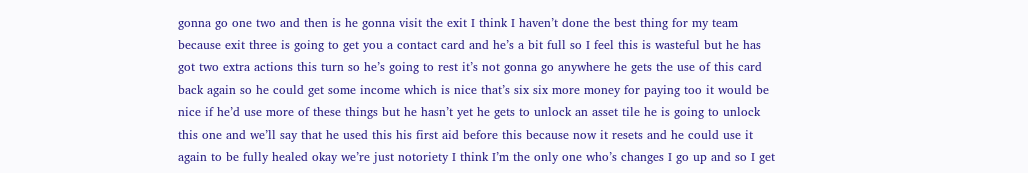gonna go one two and then is he gonna visit the exit I think I haven’t done the best thing for my team because exit three is going to get you a contact card and he’s a bit full so I feel this is wasteful but he has got two extra actions this turn so he’s going to rest it’s not gonna go anywhere he gets the use of this card back again so he could get some income which is nice that’s six six more money for paying too it would be nice if he’d use more of these things but he hasn’t yet he gets to unlock an asset tile he is going to unlock this one and we’ll say that he used this his first aid before this because now it resets and he could use it again to be fully healed okay we’re just notoriety I think I’m the only one who’s changes I go up and so I get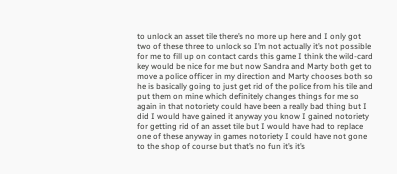to unlock an asset tile there’s no more up here and I only got two of these three to unlock so I’m not actually it’s not possible for me to fill up on contact cards this game I think the wild-card key would be nice for me but now Sandra and Marty both get to move a police officer in my direction and Marty chooses both so he is basically going to just get rid of the police from his tile and put them on mine which definitely changes things for me so again in that notoriety could have been a really bad thing but I did I would have gained it anyway you know I gained notoriety for getting rid of an asset tile but I would have had to replace one of these anyway in games notoriety I could have not gone to the shop of course but that’s no fun it’s it’s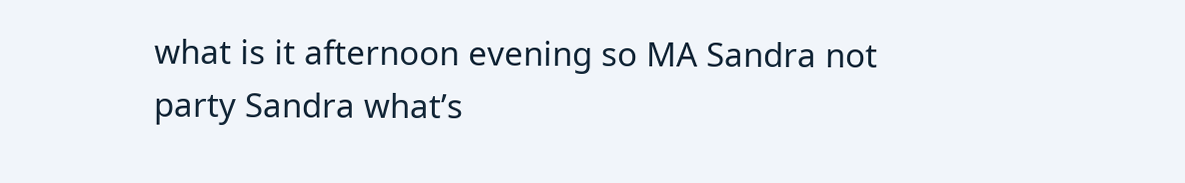what is it afternoon evening so MA Sandra not party Sandra what’s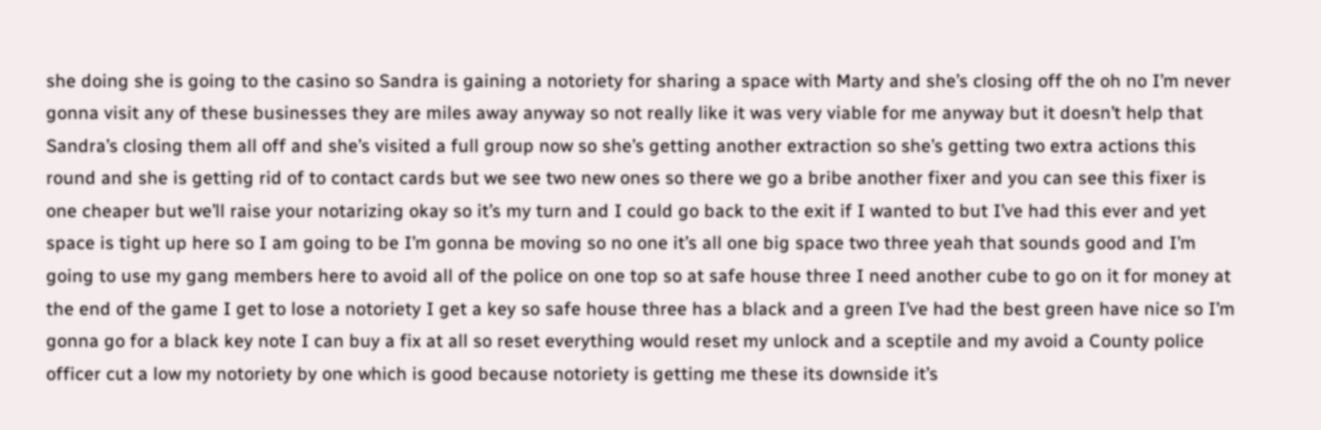she doing she is going to the casino so Sandra is gaining a notoriety for sharing a space with Marty and she’s closing off the oh no I’m never gonna visit any of these businesses they are miles away anyway so not really like it was very viable for me anyway but it doesn’t help that Sandra’s closing them all off and she’s visited a full group now so she’s getting another extraction so she’s getting two extra actions this round and she is getting rid of to contact cards but we see two new ones so there we go a bribe another fixer and you can see this fixer is one cheaper but we’ll raise your notarizing okay so it’s my turn and I could go back to the exit if I wanted to but I’ve had this ever and yet space is tight up here so I am going to be I’m gonna be moving so no one it’s all one big space two three yeah that sounds good and I’m going to use my gang members here to avoid all of the police on one top so at safe house three I need another cube to go on it for money at the end of the game I get to lose a notoriety I get a key so safe house three has a black and a green I’ve had the best green have nice so I’m gonna go for a black key note I can buy a fix at all so reset everything would reset my unlock and a sceptile and my avoid a County police officer cut a low my notoriety by one which is good because notoriety is getting me these its downside it’s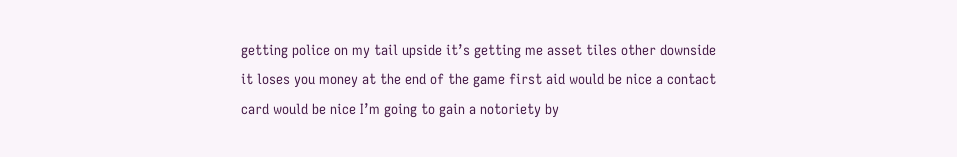getting police on my tail upside it’s getting me asset tiles other downside it loses you money at the end of the game first aid would be nice a contact card would be nice I’m going to gain a notoriety by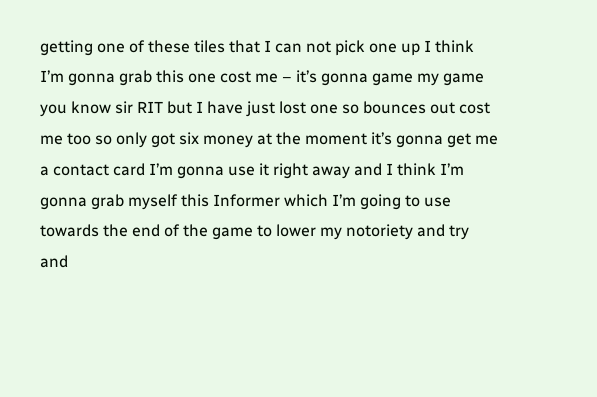getting one of these tiles that I can not pick one up I think I’m gonna grab this one cost me – it’s gonna game my game you know sir RIT but I have just lost one so bounces out cost me too so only got six money at the moment it’s gonna get me a contact card I’m gonna use it right away and I think I’m gonna grab myself this Informer which I’m going to use towards the end of the game to lower my notoriety and try and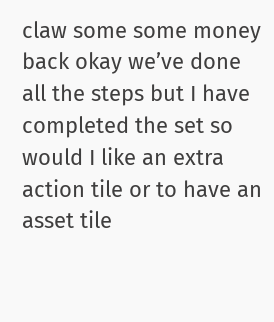claw some some money back okay we’ve done all the steps but I have completed the set so would I like an extra action tile or to have an asset tile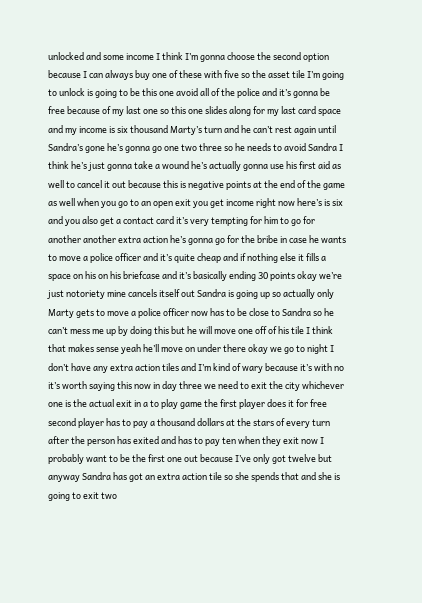unlocked and some income I think I’m gonna choose the second option because I can always buy one of these with five so the asset tile I’m going to unlock is going to be this one avoid all of the police and it’s gonna be free because of my last one so this one slides along for my last card space and my income is six thousand Marty’s turn and he can’t rest again until Sandra’s gone he’s gonna go one two three so he needs to avoid Sandra I think he’s just gonna take a wound he’s actually gonna use his first aid as well to cancel it out because this is negative points at the end of the game as well when you go to an open exit you get income right now here’s is six and you also get a contact card it’s very tempting for him to go for another another extra action he’s gonna go for the bribe in case he wants to move a police officer and it’s quite cheap and if nothing else it fills a space on his on his briefcase and it’s basically ending 30 points okay we’re just notoriety mine cancels itself out Sandra is going up so actually only Marty gets to move a police officer now has to be close to Sandra so he can’t mess me up by doing this but he will move one off of his tile I think that makes sense yeah he’ll move on under there okay we go to night I don’t have any extra action tiles and I’m kind of wary because it’s with no it’s worth saying this now in day three we need to exit the city whichever one is the actual exit in a to play game the first player does it for free second player has to pay a thousand dollars at the stars of every turn after the person has exited and has to pay ten when they exit now I probably want to be the first one out because I’ve only got twelve but anyway Sandra has got an extra action tile so she spends that and she is going to exit two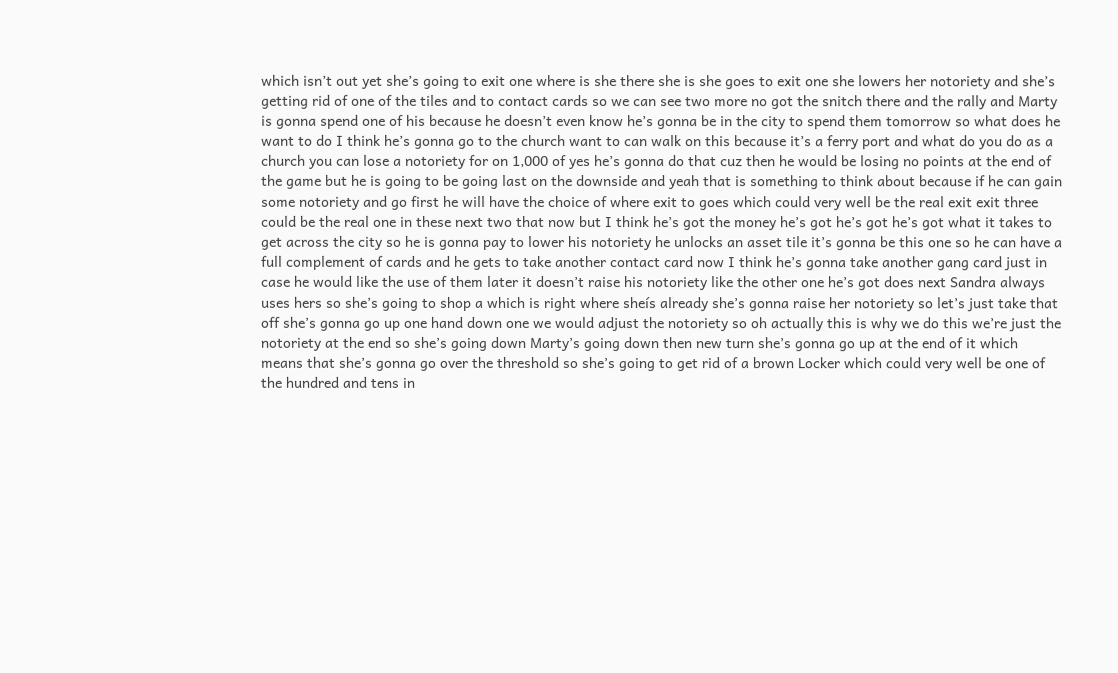which isn’t out yet she’s going to exit one where is she there she is she goes to exit one she lowers her notoriety and she’s getting rid of one of the tiles and to contact cards so we can see two more no got the snitch there and the rally and Marty is gonna spend one of his because he doesn’t even know he’s gonna be in the city to spend them tomorrow so what does he want to do I think he’s gonna go to the church want to can walk on this because it’s a ferry port and what do you do as a church you can lose a notoriety for on 1,000 of yes he’s gonna do that cuz then he would be losing no points at the end of the game but he is going to be going last on the downside and yeah that is something to think about because if he can gain some notoriety and go first he will have the choice of where exit to goes which could very well be the real exit exit three could be the real one in these next two that now but I think he’s got the money he’s got he’s got he’s got what it takes to get across the city so he is gonna pay to lower his notoriety he unlocks an asset tile it’s gonna be this one so he can have a full complement of cards and he gets to take another contact card now I think he’s gonna take another gang card just in case he would like the use of them later it doesn’t raise his notoriety like the other one he’s got does next Sandra always uses hers so she’s going to shop a which is right where sheís already she’s gonna raise her notoriety so let’s just take that off she’s gonna go up one hand down one we would adjust the notoriety so oh actually this is why we do this we’re just the notoriety at the end so she’s going down Marty’s going down then new turn she’s gonna go up at the end of it which means that she’s gonna go over the threshold so she’s going to get rid of a brown Locker which could very well be one of the hundred and tens in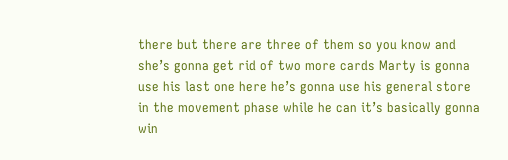there but there are three of them so you know and she’s gonna get rid of two more cards Marty is gonna use his last one here he’s gonna use his general store in the movement phase while he can it’s basically gonna win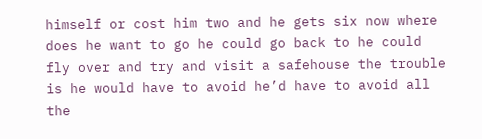himself or cost him two and he gets six now where does he want to go he could go back to he could fly over and try and visit a safehouse the trouble is he would have to avoid he’d have to avoid all the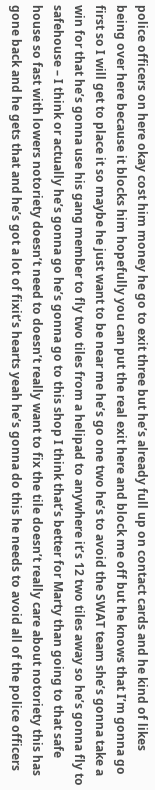police officers on here okay cost him money he go to exit three but he’s already full up on contact cards and he kind of likes being over here because it blocks him hopefully you can put the real exit here and block me off but he knows that I’m gonna go first so I will get to place it so maybe he just want to be near me he’s go one two he’s to avoid the SWAT team she’s gonna take a win for that he’s gonna use his gang member to fly two tiles from a helipad to anywhere it’s 12 two tiles away so he’s gonna fly to safehouse – I think or actually he’s gonna go he’s gonna go to this shop I think that’s better for Marty than going to that safe house so fast with lowers notoriety doesn’t need to doesn’t really want to fix the tile doesn’t really care about notoriety this has gone back and he gets that and he’s got a lot of fixit’s hearts yeah he’s gonna do this he needs to avoid all of the police officers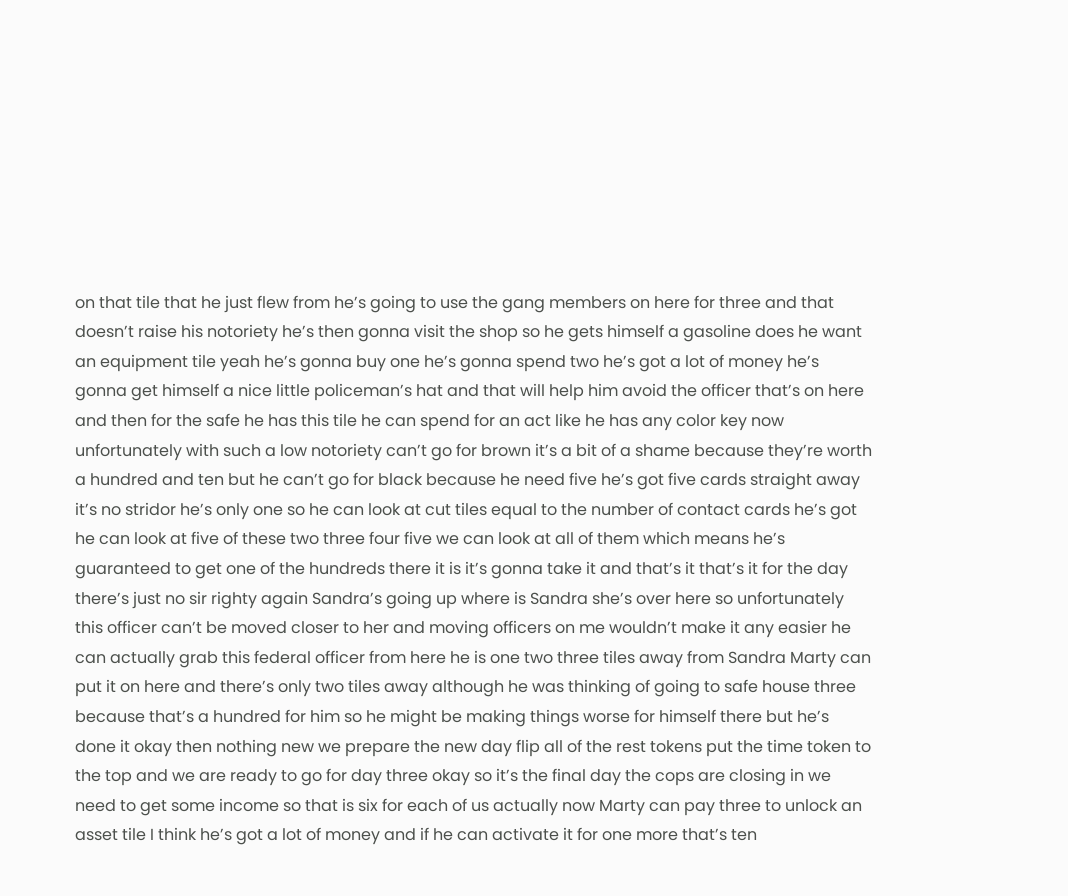on that tile that he just flew from he’s going to use the gang members on here for three and that doesn’t raise his notoriety he’s then gonna visit the shop so he gets himself a gasoline does he want an equipment tile yeah he’s gonna buy one he’s gonna spend two he’s got a lot of money he’s gonna get himself a nice little policeman’s hat and that will help him avoid the officer that’s on here and then for the safe he has this tile he can spend for an act like he has any color key now unfortunately with such a low notoriety can’t go for brown it’s a bit of a shame because they’re worth a hundred and ten but he can’t go for black because he need five he’s got five cards straight away it’s no stridor he’s only one so he can look at cut tiles equal to the number of contact cards he’s got he can look at five of these two three four five we can look at all of them which means he’s guaranteed to get one of the hundreds there it is it’s gonna take it and that’s it that’s it for the day there’s just no sir righty again Sandra’s going up where is Sandra she’s over here so unfortunately this officer can’t be moved closer to her and moving officers on me wouldn’t make it any easier he can actually grab this federal officer from here he is one two three tiles away from Sandra Marty can put it on here and there’s only two tiles away although he was thinking of going to safe house three because that’s a hundred for him so he might be making things worse for himself there but he’s done it okay then nothing new we prepare the new day flip all of the rest tokens put the time token to the top and we are ready to go for day three okay so it’s the final day the cops are closing in we need to get some income so that is six for each of us actually now Marty can pay three to unlock an asset tile I think he’s got a lot of money and if he can activate it for one more that’s ten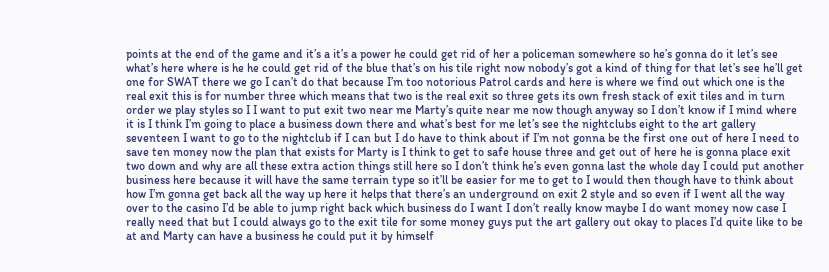points at the end of the game and it’s a it’s a power he could get rid of her a policeman somewhere so he’s gonna do it let’s see what’s here where is he he could get rid of the blue that’s on his tile right now nobody’s got a kind of thing for that let’s see he’ll get one for SWAT there we go I can’t do that because I’m too notorious Patrol cards and here is where we find out which one is the real exit this is for number three which means that two is the real exit so three gets its own fresh stack of exit tiles and in turn order we play styles so I I want to put exit two near me Marty’s quite near me now though anyway so I don’t know if I mind where it is I think I’m going to place a business down there and what’s best for me let’s see the nightclubs eight to the art gallery seventeen I want to go to the nightclub if I can but I do have to think about if I’m not gonna be the first one out of here I need to save ten money now the plan that exists for Marty is I think to get to safe house three and get out of here he is gonna place exit two down and why are all these extra action things still here so I don’t think he’s even gonna last the whole day I could put another business here because it will have the same terrain type so it’ll be easier for me to get to I would then though have to think about how I’m gonna get back all the way up here it helps that there’s an underground on exit 2 style and so even if I went all the way over to the casino I’d be able to jump right back which business do I want I don’t really know maybe I do want money now case I really need that but I could always go to the exit tile for some money guys put the art gallery out okay to places I’d quite like to be at and Marty can have a business he could put it by himself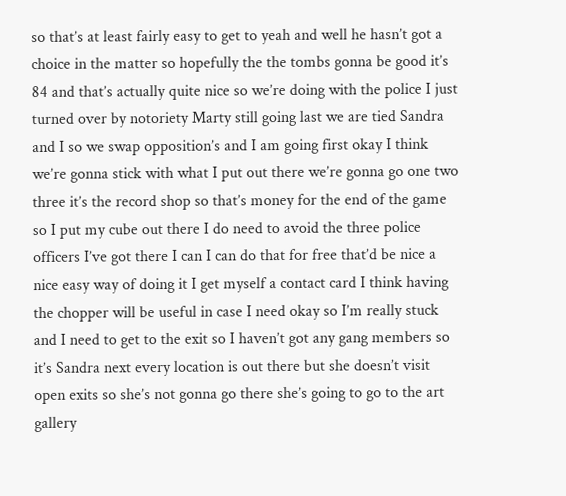so that’s at least fairly easy to get to yeah and well he hasn’t got a choice in the matter so hopefully the the tombs gonna be good it’s 84 and that’s actually quite nice so we’re doing with the police I just turned over by notoriety Marty still going last we are tied Sandra and I so we swap opposition’s and I am going first okay I think we’re gonna stick with what I put out there we’re gonna go one two three it’s the record shop so that’s money for the end of the game so I put my cube out there I do need to avoid the three police officers I’ve got there I can I can do that for free that’d be nice a nice easy way of doing it I get myself a contact card I think having the chopper will be useful in case I need okay so I’m really stuck and I need to get to the exit so I haven’t got any gang members so it’s Sandra next every location is out there but she doesn’t visit open exits so she’s not gonna go there she’s going to go to the art gallery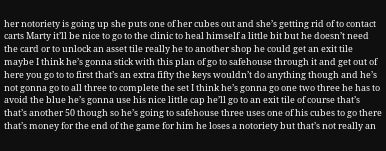her notoriety is going up she puts one of her cubes out and she’s getting rid of to contact carts Marty it’ll be nice to go to the clinic to heal himself a little bit but he doesn’t need the card or to unlock an asset tile really he to another shop he could get an exit tile maybe I think he’s gonna stick with this plan of go to safehouse through it and get out of here you go to to first that’s an extra fifty the keys wouldn’t do anything though and he’s not gonna go to all three to complete the set I think he’s gonna go one two three he has to avoid the blue he’s gonna use his nice little cap he’ll go to an exit tile of course that’s that’s another 50 though so he’s going to safehouse three uses one of his cubes to go there that’s money for the end of the game for him he loses a notoriety but that’s not really an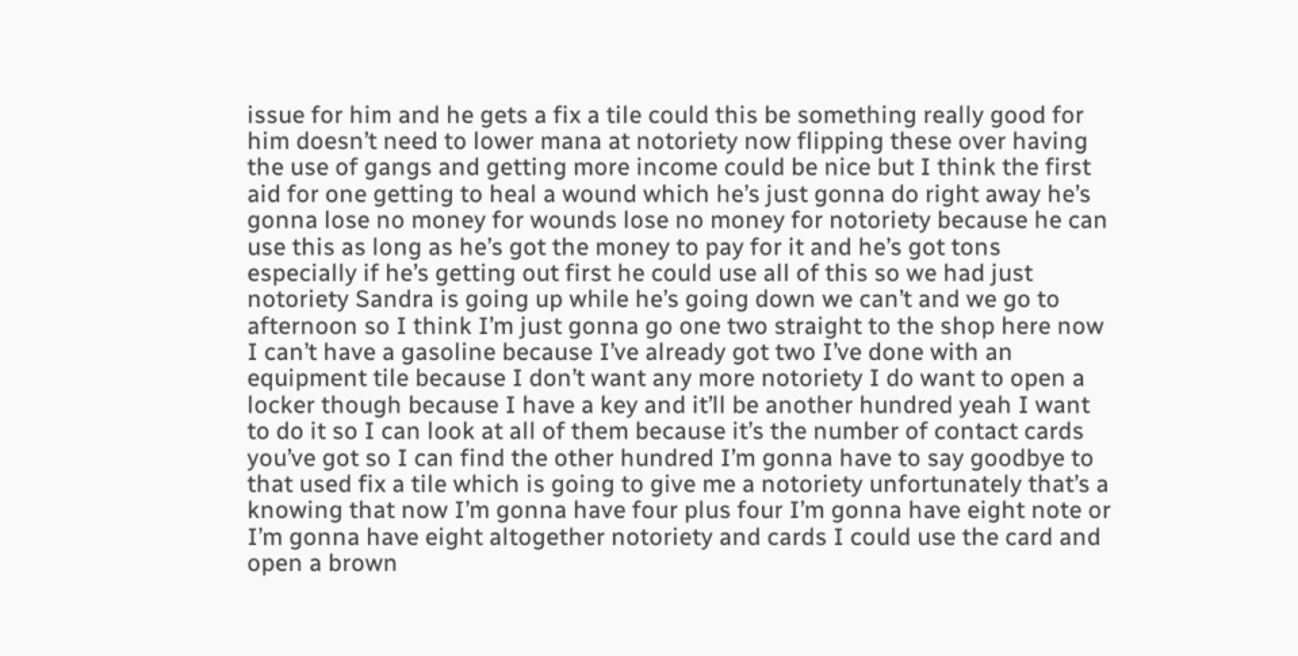issue for him and he gets a fix a tile could this be something really good for him doesn’t need to lower mana at notoriety now flipping these over having the use of gangs and getting more income could be nice but I think the first aid for one getting to heal a wound which he’s just gonna do right away he’s gonna lose no money for wounds lose no money for notoriety because he can use this as long as he’s got the money to pay for it and he’s got tons especially if he’s getting out first he could use all of this so we had just notoriety Sandra is going up while he’s going down we can’t and we go to afternoon so I think I’m just gonna go one two straight to the shop here now I can’t have a gasoline because I’ve already got two I’ve done with an equipment tile because I don’t want any more notoriety I do want to open a locker though because I have a key and it’ll be another hundred yeah I want to do it so I can look at all of them because it’s the number of contact cards you’ve got so I can find the other hundred I’m gonna have to say goodbye to that used fix a tile which is going to give me a notoriety unfortunately that’s a knowing that now I’m gonna have four plus four I’m gonna have eight note or I’m gonna have eight altogether notoriety and cards I could use the card and open a brown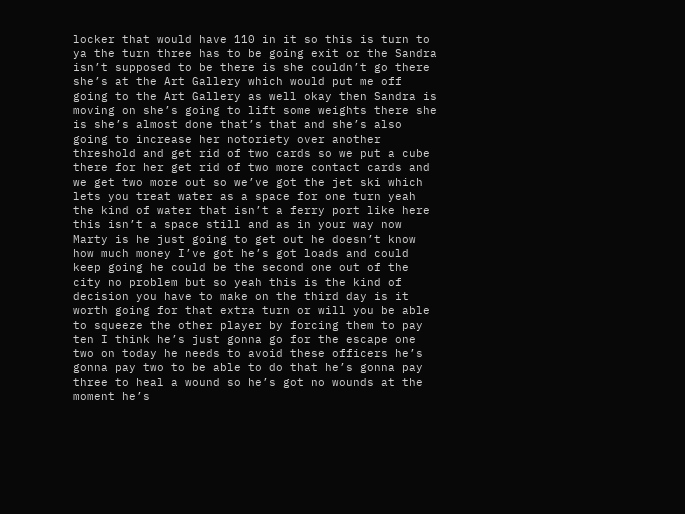locker that would have 110 in it so this is turn to ya the turn three has to be going exit or the Sandra isn’t supposed to be there is she couldn’t go there she’s at the Art Gallery which would put me off going to the Art Gallery as well okay then Sandra is moving on she’s going to lift some weights there she is she’s almost done that’s that and she’s also going to increase her notoriety over another threshold and get rid of two cards so we put a cube there for her get rid of two more contact cards and we get two more out so we’ve got the jet ski which lets you treat water as a space for one turn yeah the kind of water that isn’t a ferry port like here this isn’t a space still and as in your way now Marty is he just going to get out he doesn’t know how much money I’ve got he’s got loads and could keep going he could be the second one out of the city no problem but so yeah this is the kind of decision you have to make on the third day is it worth going for that extra turn or will you be able to squeeze the other player by forcing them to pay ten I think he’s just gonna go for the escape one two on today he needs to avoid these officers he’s gonna pay two to be able to do that he’s gonna pay three to heal a wound so he’s got no wounds at the moment he’s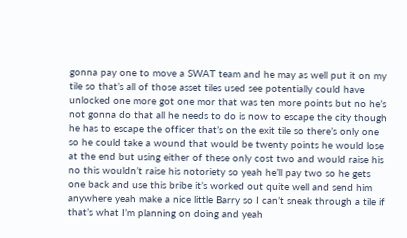gonna pay one to move a SWAT team and he may as well put it on my tile so that’s all of those asset tiles used see potentially could have unlocked one more got one mor that was ten more points but no he’s not gonna do that all he needs to do is now to escape the city though he has to escape the officer that’s on the exit tile so there’s only one so he could take a wound that would be twenty points he would lose at the end but using either of these only cost two and would raise his no this wouldn’t raise his notoriety so yeah he’ll pay two so he gets one back and use this bribe it’s worked out quite well and send him anywhere yeah make a nice little Barry so I can’t sneak through a tile if that’s what I’m planning on doing and yeah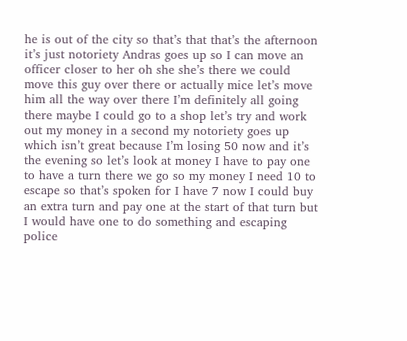he is out of the city so that’s that that’s the afternoon it’s just notoriety Andras goes up so I can move an officer closer to her oh she she’s there we could move this guy over there or actually mice let’s move him all the way over there I’m definitely all going there maybe I could go to a shop let’s try and work out my money in a second my notoriety goes up which isn’t great because I’m losing 50 now and it’s the evening so let’s look at money I have to pay one to have a turn there we go so my money I need 10 to escape so that’s spoken for I have 7 now I could buy an extra turn and pay one at the start of that turn but I would have one to do something and escaping police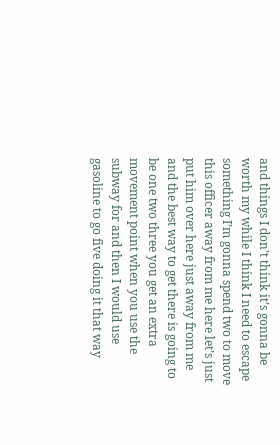and things I don’t think it’s gonna be worth my while I think I need to escape something I’m gonna spend two to move this officer away from me here let’s just put him over here just away from me and the best way to get there is going to be one two three you get an extra movement point when you use the subway for and then I would use gasoline to go five doing it that way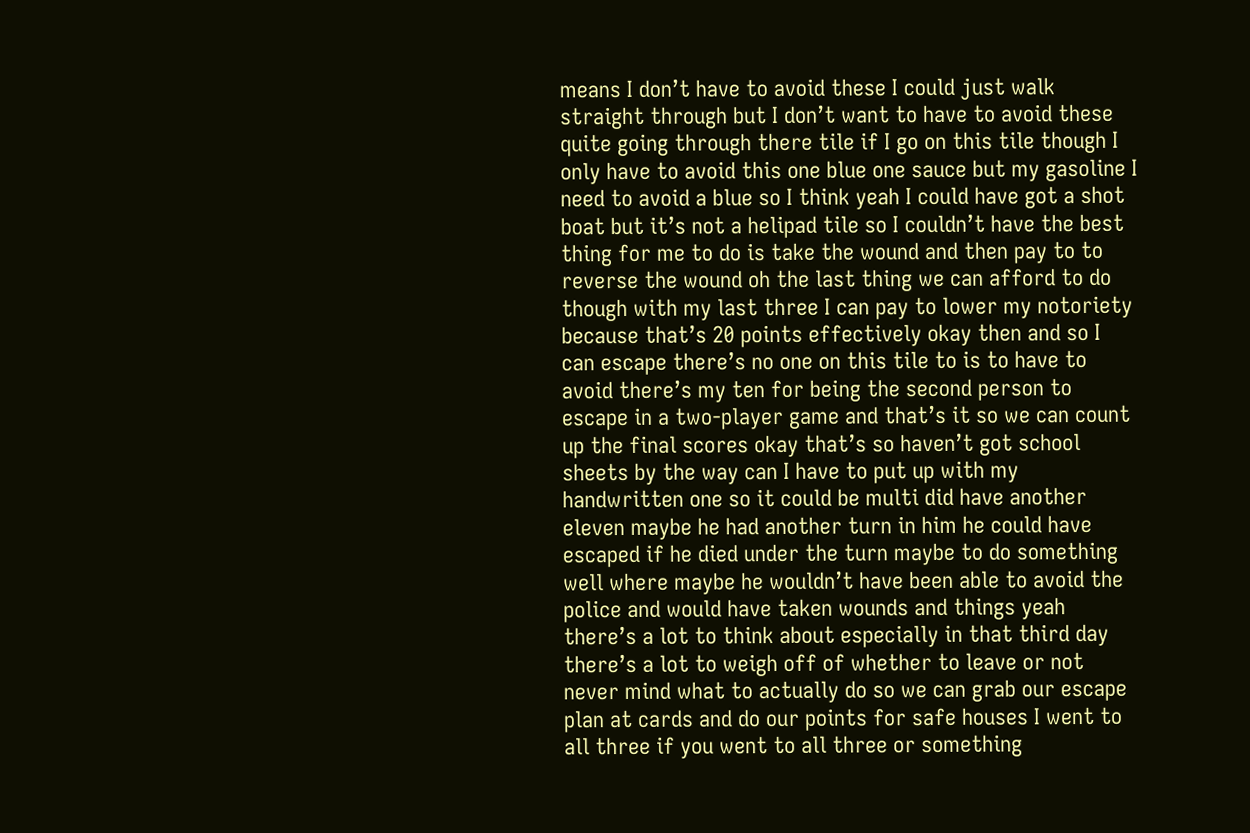means I don’t have to avoid these I could just walk straight through but I don’t want to have to avoid these quite going through there tile if I go on this tile though I only have to avoid this one blue one sauce but my gasoline I need to avoid a blue so I think yeah I could have got a shot boat but it’s not a helipad tile so I couldn’t have the best thing for me to do is take the wound and then pay to to reverse the wound oh the last thing we can afford to do though with my last three I can pay to lower my notoriety because that’s 20 points effectively okay then and so I can escape there’s no one on this tile to is to have to avoid there’s my ten for being the second person to escape in a two-player game and that’s it so we can count up the final scores okay that’s so haven’t got school sheets by the way can I have to put up with my handwritten one so it could be multi did have another eleven maybe he had another turn in him he could have escaped if he died under the turn maybe to do something well where maybe he wouldn’t have been able to avoid the police and would have taken wounds and things yeah there’s a lot to think about especially in that third day there’s a lot to weigh off of whether to leave or not never mind what to actually do so we can grab our escape plan at cards and do our points for safe houses I went to all three if you went to all three or something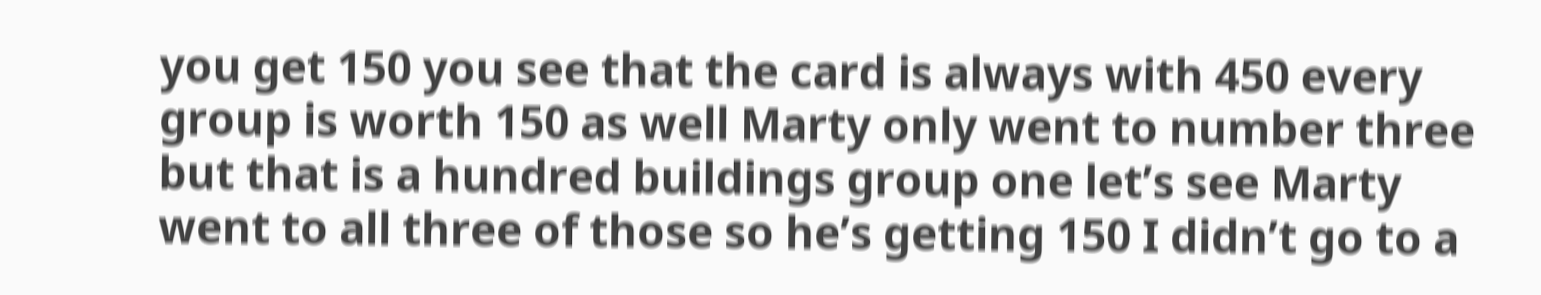you get 150 you see that the card is always with 450 every group is worth 150 as well Marty only went to number three but that is a hundred buildings group one let’s see Marty went to all three of those so he’s getting 150 I didn’t go to a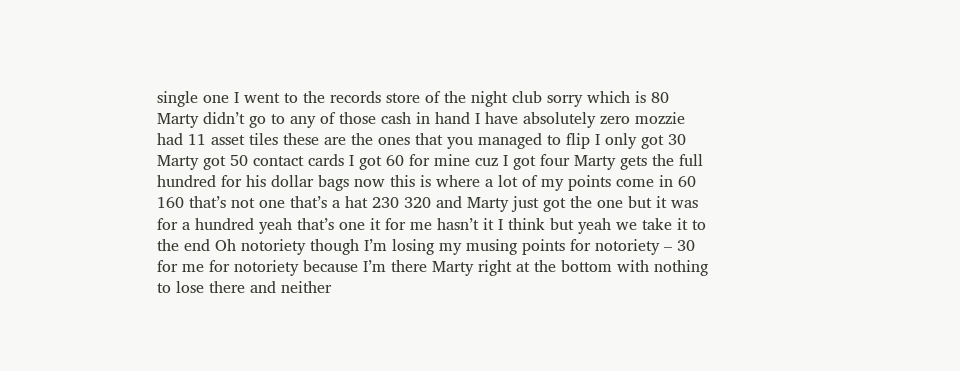single one I went to the records store of the night club sorry which is 80 Marty didn’t go to any of those cash in hand I have absolutely zero mozzie had 11 asset tiles these are the ones that you managed to flip I only got 30 Marty got 50 contact cards I got 60 for mine cuz I got four Marty gets the full hundred for his dollar bags now this is where a lot of my points come in 60 160 that’s not one that’s a hat 230 320 and Marty just got the one but it was for a hundred yeah that’s one it for me hasn’t it I think but yeah we take it to the end Oh notoriety though I’m losing my musing points for notoriety – 30 for me for notoriety because I’m there Marty right at the bottom with nothing to lose there and neither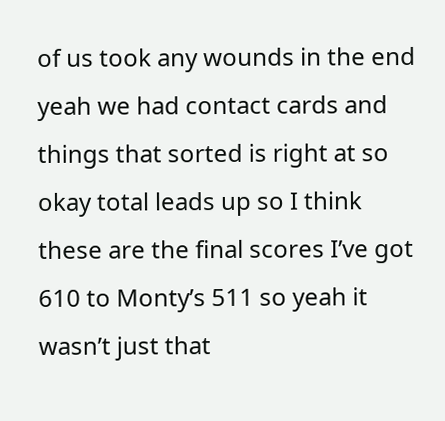of us took any wounds in the end yeah we had contact cards and things that sorted is right at so okay total leads up so I think these are the final scores I’ve got 610 to Monty’s 511 so yeah it wasn’t just that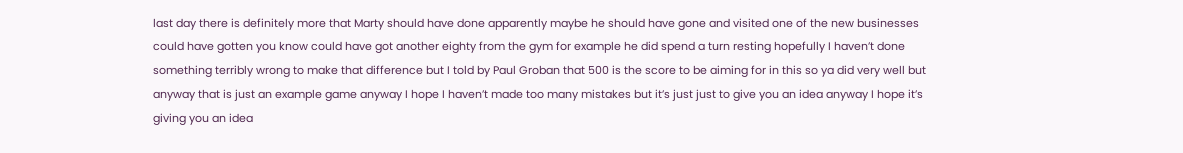last day there is definitely more that Marty should have done apparently maybe he should have gone and visited one of the new businesses could have gotten you know could have got another eighty from the gym for example he did spend a turn resting hopefully I haven’t done something terribly wrong to make that difference but I told by Paul Groban that 500 is the score to be aiming for in this so ya did very well but anyway that is just an example game anyway I hope I haven’t made too many mistakes but it’s just just to give you an idea anyway I hope it’s giving you an idea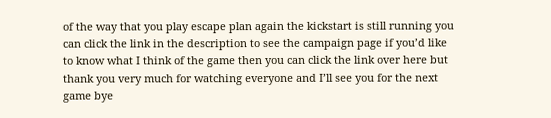of the way that you play escape plan again the kickstart is still running you can click the link in the description to see the campaign page if you’d like to know what I think of the game then you can click the link over here but thank you very much for watching everyone and I’ll see you for the next game bye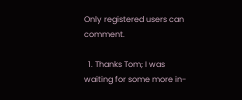Only registered users can comment.

  1. Thanks Tom; I was waiting for some more in-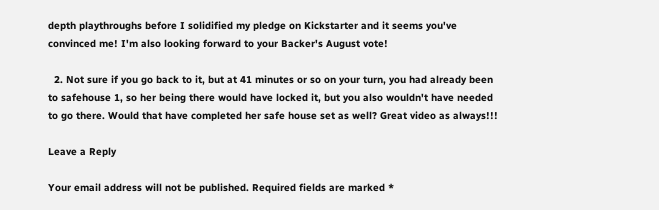depth playthroughs before I solidified my pledge on Kickstarter and it seems you've convinced me! I'm also looking forward to your Backer's August vote!

  2. Not sure if you go back to it, but at 41 minutes or so on your turn, you had already been to safehouse 1, so her being there would have locked it, but you also wouldn't have needed to go there. Would that have completed her safe house set as well? Great video as always!!!

Leave a Reply

Your email address will not be published. Required fields are marked *